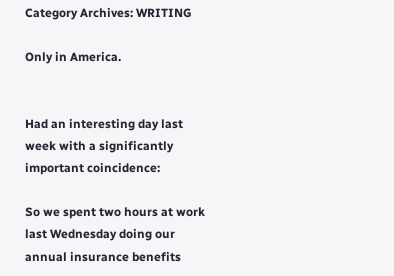Category Archives: WRITING

Only in America.


Had an interesting day last week with a significantly important coincidence:

So we spent two hours at work last Wednesday doing our annual insurance benefits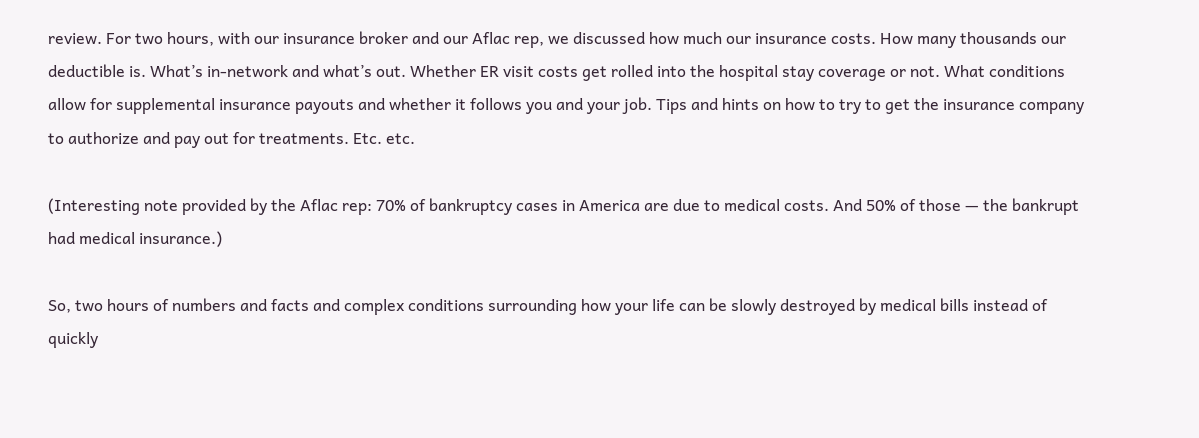review. For two hours, with our insurance broker and our Aflac rep, we discussed how much our insurance costs. How many thousands our deductible is. What’s in-network and what’s out. Whether ER visit costs get rolled into the hospital stay coverage or not. What conditions allow for supplemental insurance payouts and whether it follows you and your job. Tips and hints on how to try to get the insurance company to authorize and pay out for treatments. Etc. etc.

(Interesting note provided by the Aflac rep: 70% of bankruptcy cases in America are due to medical costs. And 50% of those — the bankrupt had medical insurance.)

So, two hours of numbers and facts and complex conditions surrounding how your life can be slowly destroyed by medical bills instead of quickly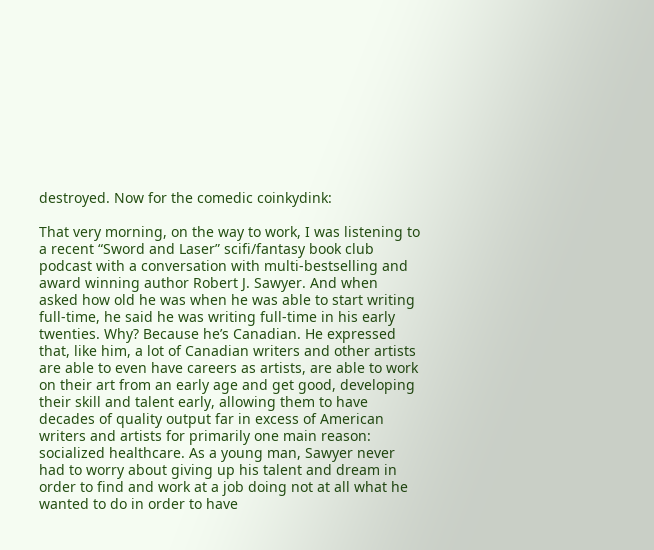destroyed. Now for the comedic coinkydink:

That very morning, on the way to work, I was listening to a recent “Sword and Laser” scifi/fantasy book club podcast with a conversation with multi-bestselling and award winning author Robert J. Sawyer. And when asked how old he was when he was able to start writing full-time, he said he was writing full-time in his early twenties. Why? Because he’s Canadian. He expressed that, like him, a lot of Canadian writers and other artists are able to even have careers as artists, are able to work on their art from an early age and get good, developing their skill and talent early, allowing them to have decades of quality output far in excess of American writers and artists for primarily one main reason: socialized healthcare. As a young man, Sawyer never had to worry about giving up his talent and dream in order to find and work at a job doing not at all what he wanted to do in order to have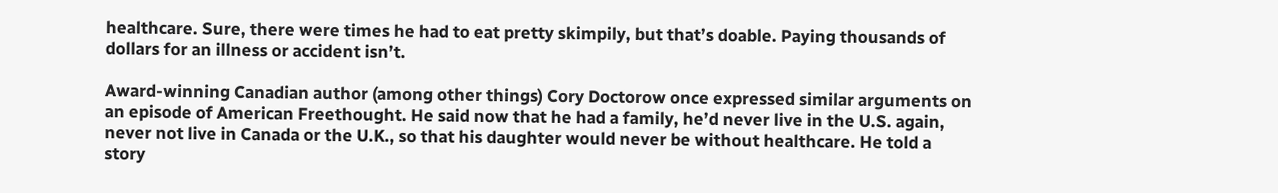healthcare. Sure, there were times he had to eat pretty skimpily, but that’s doable. Paying thousands of dollars for an illness or accident isn’t.

Award-winning Canadian author (among other things) Cory Doctorow once expressed similar arguments on an episode of American Freethought. He said now that he had a family, he’d never live in the U.S. again, never not live in Canada or the U.K., so that his daughter would never be without healthcare. He told a story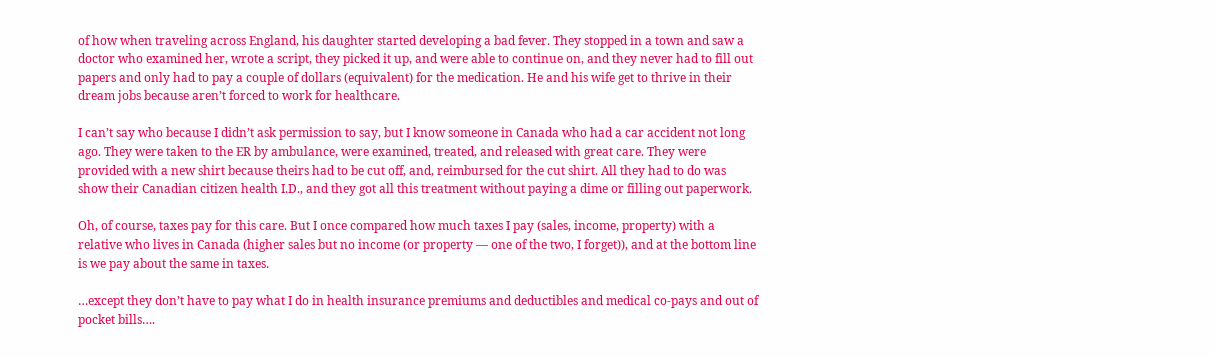of how when traveling across England, his daughter started developing a bad fever. They stopped in a town and saw a doctor who examined her, wrote a script, they picked it up, and were able to continue on, and they never had to fill out papers and only had to pay a couple of dollars (equivalent) for the medication. He and his wife get to thrive in their dream jobs because aren’t forced to work for healthcare.

I can’t say who because I didn’t ask permission to say, but I know someone in Canada who had a car accident not long ago. They were taken to the ER by ambulance, were examined, treated, and released with great care. They were provided with a new shirt because theirs had to be cut off, and, reimbursed for the cut shirt. All they had to do was show their Canadian citizen health I.D., and they got all this treatment without paying a dime or filling out paperwork.

Oh, of course, taxes pay for this care. But I once compared how much taxes I pay (sales, income, property) with a relative who lives in Canada (higher sales but no income (or property — one of the two, I forget)), and at the bottom line is we pay about the same in taxes.

…except they don’t have to pay what I do in health insurance premiums and deductibles and medical co-pays and out of pocket bills….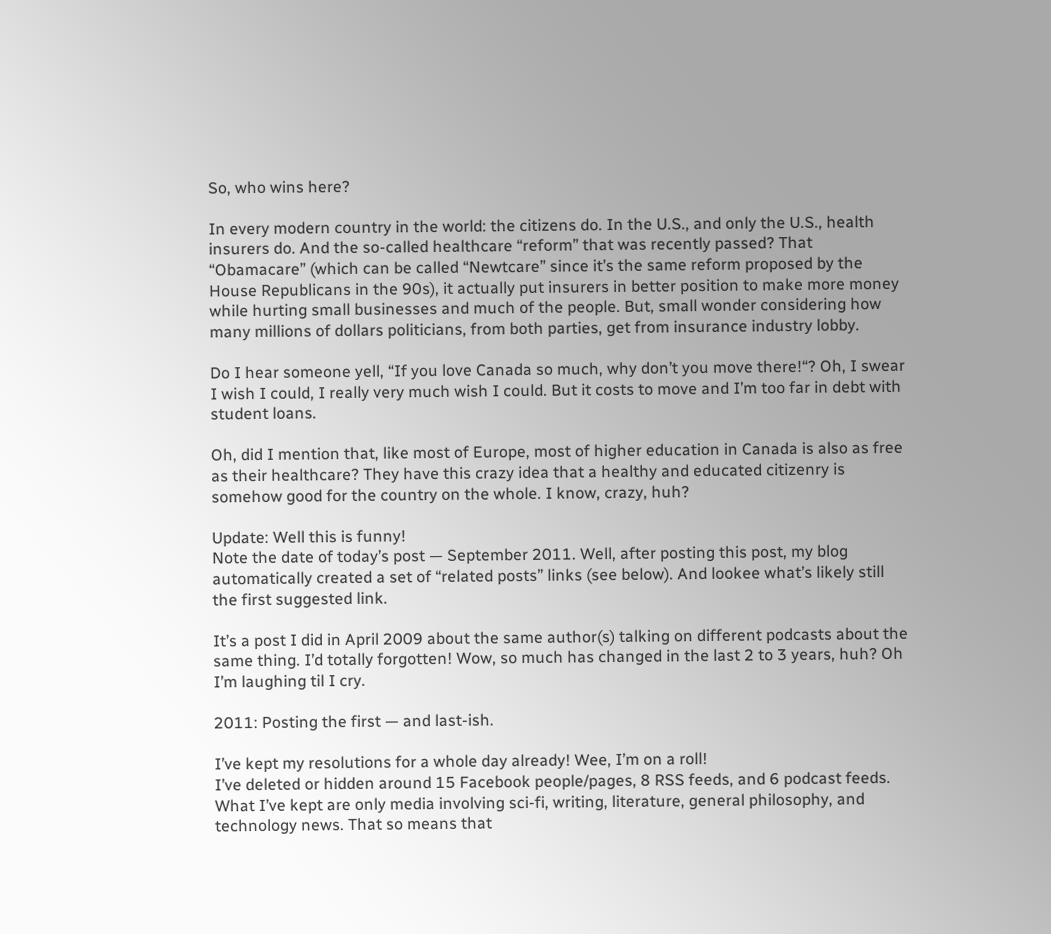So, who wins here?

In every modern country in the world: the citizens do. In the U.S., and only the U.S., health insurers do. And the so-called healthcare “reform” that was recently passed? That “Obamacare” (which can be called “Newtcare” since it’s the same reform proposed by the House Republicans in the 90s), it actually put insurers in better position to make more money while hurting small businesses and much of the people. But, small wonder considering how many millions of dollars politicians, from both parties, get from insurance industry lobby.

Do I hear someone yell, “If you love Canada so much, why don’t you move there!“? Oh, I swear I wish I could, I really very much wish I could. But it costs to move and I’m too far in debt with student loans.

Oh, did I mention that, like most of Europe, most of higher education in Canada is also as free as their healthcare? They have this crazy idea that a healthy and educated citizenry is somehow good for the country on the whole. I know, crazy, huh?

Update: Well this is funny!
Note the date of today’s post — September 2011. Well, after posting this post, my blog automatically created a set of “related posts” links (see below). And lookee what’s likely still the first suggested link.

It’s a post I did in April 2009 about the same author(s) talking on different podcasts about the same thing. I’d totally forgotten! Wow, so much has changed in the last 2 to 3 years, huh? Oh I’m laughing til I cry.

2011: Posting the first — and last-ish.

I’ve kept my resolutions for a whole day already! Wee, I’m on a roll!
I’ve deleted or hidden around 15 Facebook people/pages, 8 RSS feeds, and 6 podcast feeds. What I’ve kept are only media involving sci-fi, writing, literature, general philosophy, and technology news. That so means that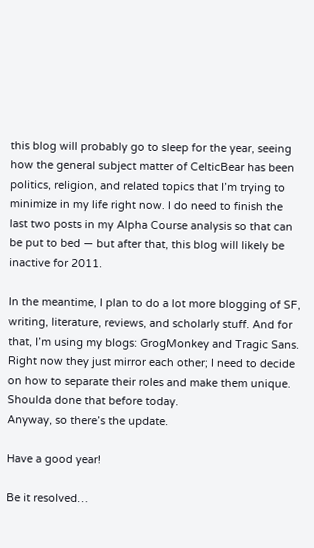this blog will probably go to sleep for the year, seeing how the general subject matter of CelticBear has been politics, religion, and related topics that I’m trying to minimize in my life right now. I do need to finish the last two posts in my Alpha Course analysis so that can be put to bed — but after that, this blog will likely be inactive for 2011.

In the meantime, I plan to do a lot more blogging of SF, writing, literature, reviews, and scholarly stuff. And for that, I’m using my blogs: GrogMonkey and Tragic Sans.
Right now they just mirror each other; I need to decide on how to separate their roles and make them unique. Shoulda done that before today.
Anyway, so there’s the update.

Have a good year!

Be it resolved…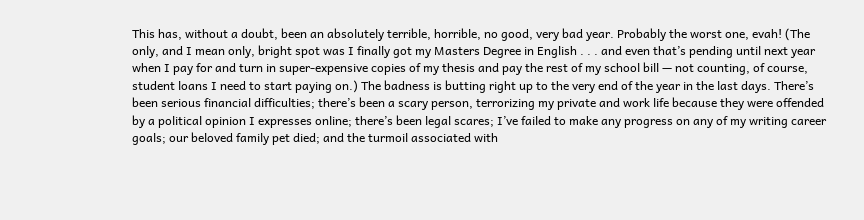This has, without a doubt, been an absolutely terrible, horrible, no good, very bad year. Probably the worst one, evah! (The only, and I mean only, bright spot was I finally got my Masters Degree in English . . . and even that’s pending until next year when I pay for and turn in super-expensive copies of my thesis and pay the rest of my school bill — not counting, of course, student loans I need to start paying on.) The badness is butting right up to the very end of the year in the last days. There’s been serious financial difficulties; there’s been a scary person, terrorizing my private and work life because they were offended by a political opinion I expresses online; there’s been legal scares; I’ve failed to make any progress on any of my writing career goals; our beloved family pet died; and the turmoil associated with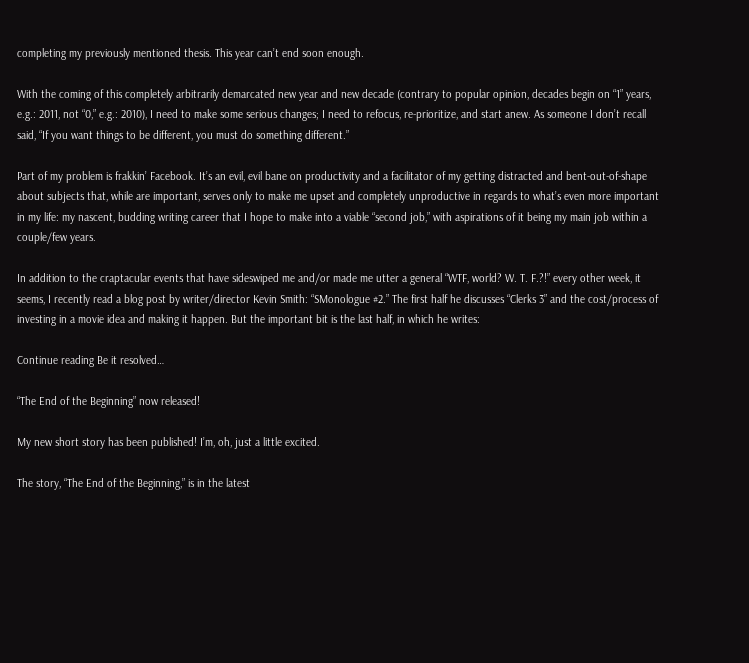completing my previously mentioned thesis. This year can’t end soon enough.

With the coming of this completely arbitrarily demarcated new year and new decade (contrary to popular opinion, decades begin on “1” years, e.g.: 2011, not “0,” e.g.: 2010), I need to make some serious changes; I need to refocus, re-prioritize, and start anew. As someone I don’t recall said, “If you want things to be different, you must do something different.”

Part of my problem is frakkin’ Facebook. It’s an evil, evil bane on productivity and a facilitator of my getting distracted and bent-out-of-shape about subjects that, while are important, serves only to make me upset and completely unproductive in regards to what’s even more important in my life: my nascent, budding writing career that I hope to make into a viable “second job,” with aspirations of it being my main job within a couple/few years.

In addition to the craptacular events that have sideswiped me and/or made me utter a general “WTF, world? W. T. F.?!” every other week, it seems, I recently read a blog post by writer/director Kevin Smith: “SMonologue #2.” The first half he discusses “Clerks 3” and the cost/process of investing in a movie idea and making it happen. But the important bit is the last half, in which he writes:

Continue reading Be it resolved…

“The End of the Beginning” now released!

My new short story has been published! I’m, oh, just a little excited.

The story, “The End of the Beginning,” is in the latest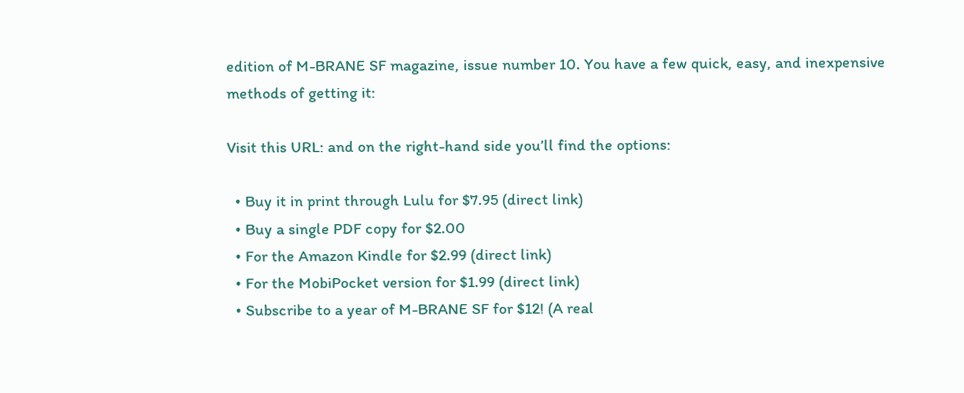edition of M-BRANE SF magazine, issue number 10. You have a few quick, easy, and inexpensive methods of getting it:

Visit this URL: and on the right-hand side you’ll find the options:

  • Buy it in print through Lulu for $7.95 (direct link)
  • Buy a single PDF copy for $2.00
  • For the Amazon Kindle for $2.99 (direct link)
  • For the MobiPocket version for $1.99 (direct link)
  • Subscribe to a year of M-BRANE SF for $12! (A real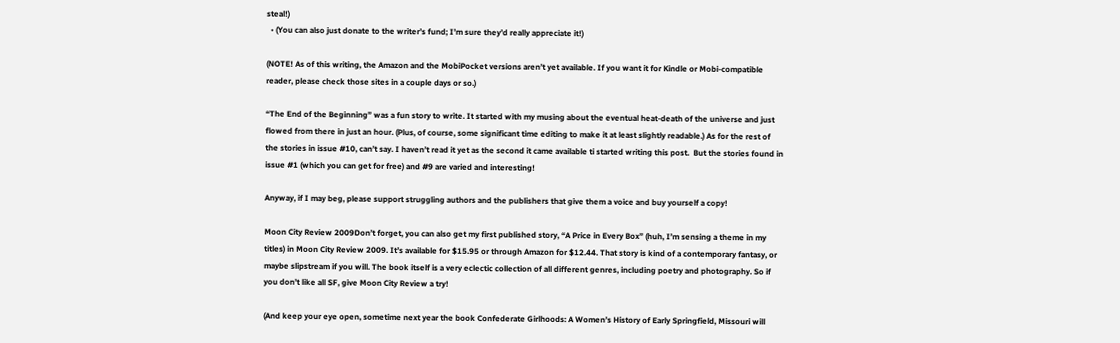steal!)
  • (You can also just donate to the writer’s fund; I’m sure they’d really appreciate it!)

(NOTE! As of this writing, the Amazon and the MobiPocket versions aren’t yet available. If you want it for Kindle or Mobi-compatible reader, please check those sites in a couple days or so.)

“The End of the Beginning” was a fun story to write. It started with my musing about the eventual heat-death of the universe and just flowed from there in just an hour. (Plus, of course, some significant time editing to make it at least slightly readable.) As for the rest of the stories in issue #10, can’t say. I haven’t read it yet as the second it came available ti started writing this post.  But the stories found in issue #1 (which you can get for free) and #9 are varied and interesting!

Anyway, if I may beg, please support struggling authors and the publishers that give them a voice and buy yourself a copy!

Moon City Review 2009Don’t forget, you can also get my first published story, “A Price in Every Box” (huh, I’m sensing a theme in my titles) in Moon City Review 2009. It’s available for $15.95 or through Amazon for $12.44. That story is kind of a contemporary fantasy, or maybe slipstream if you will. The book itself is a very eclectic collection of all different genres, including poetry and photography. So if you don’t like all SF, give Moon City Review a try!

(And keep your eye open, sometime next year the book Confederate Girlhoods: A Women’s History of Early Springfield, Missouri will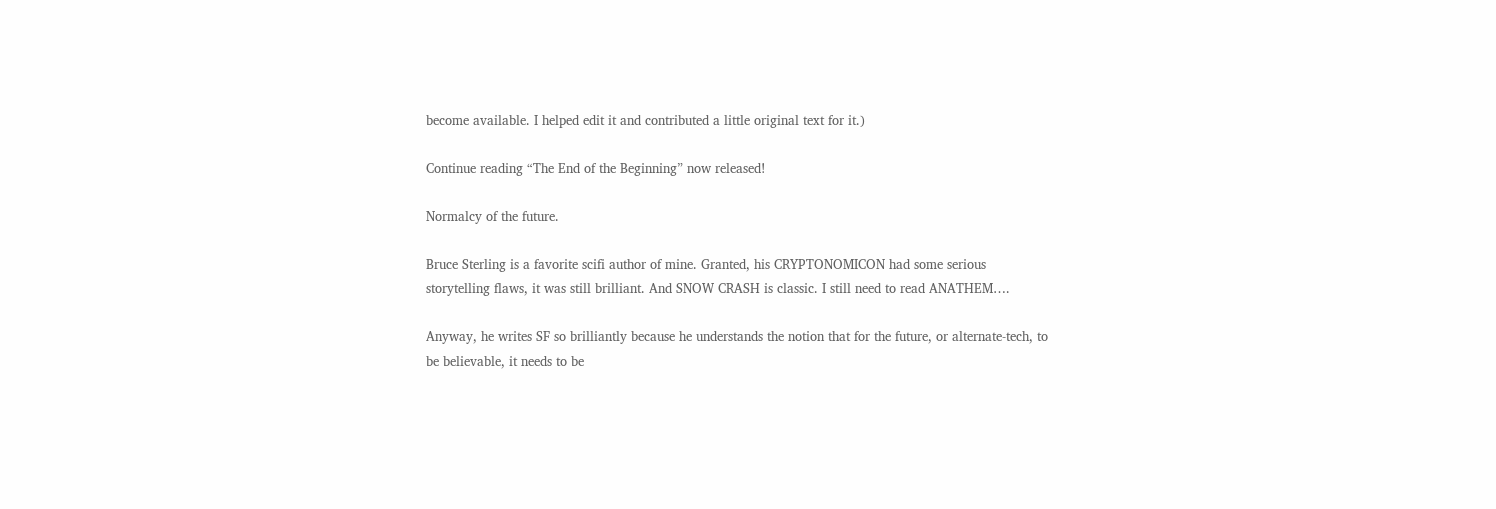become available. I helped edit it and contributed a little original text for it.)

Continue reading “The End of the Beginning” now released!

Normalcy of the future.

Bruce Sterling is a favorite scifi author of mine. Granted, his CRYPTONOMICON had some serious storytelling flaws, it was still brilliant. And SNOW CRASH is classic. I still need to read ANATHEM….

Anyway, he writes SF so brilliantly because he understands the notion that for the future, or alternate-tech, to be believable, it needs to be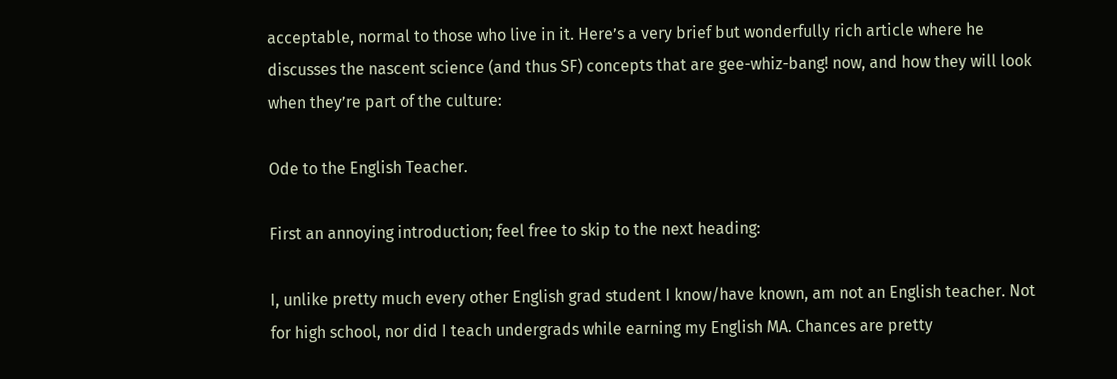acceptable, normal to those who live in it. Here’s a very brief but wonderfully rich article where he discusses the nascent science (and thus SF) concepts that are gee-whiz-bang! now, and how they will look when they’re part of the culture:

Ode to the English Teacher.

First an annoying introduction; feel free to skip to the next heading:

I, unlike pretty much every other English grad student I know/have known, am not an English teacher. Not for high school, nor did I teach undergrads while earning my English MA. Chances are pretty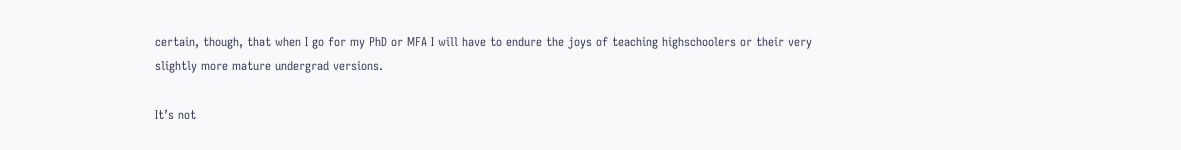certain, though, that when I go for my PhD or MFA I will have to endure the joys of teaching highschoolers or their very slightly more mature undergrad versions.

It’s not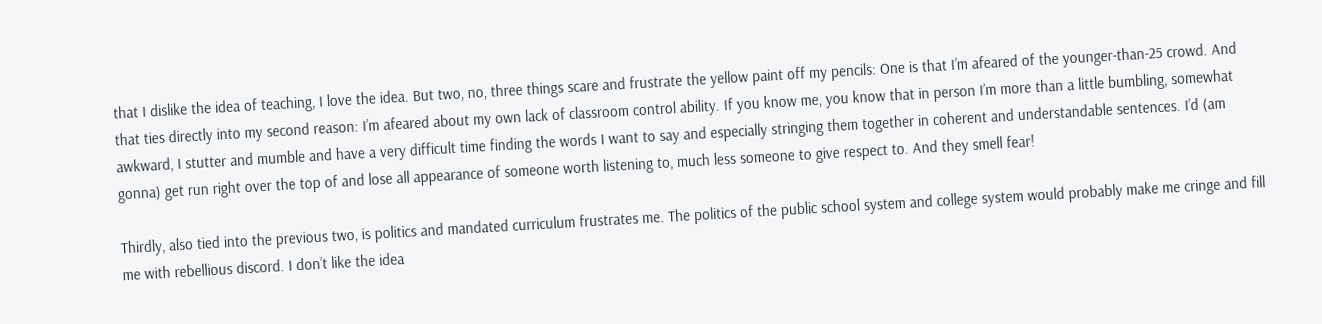that I dislike the idea of teaching, I love the idea. But two, no, three things scare and frustrate the yellow paint off my pencils: One is that I’m afeared of the younger-than-25 crowd. And that ties directly into my second reason: I’m afeared about my own lack of classroom control ability. If you know me, you know that in person I’m more than a little bumbling, somewhat awkward, I stutter and mumble and have a very difficult time finding the words I want to say and especially stringing them together in coherent and understandable sentences. I’d (am gonna) get run right over the top of and lose all appearance of someone worth listening to, much less someone to give respect to. And they smell fear!

Thirdly, also tied into the previous two, is politics and mandated curriculum frustrates me. The politics of the public school system and college system would probably make me cringe and fill me with rebellious discord. I don’t like the idea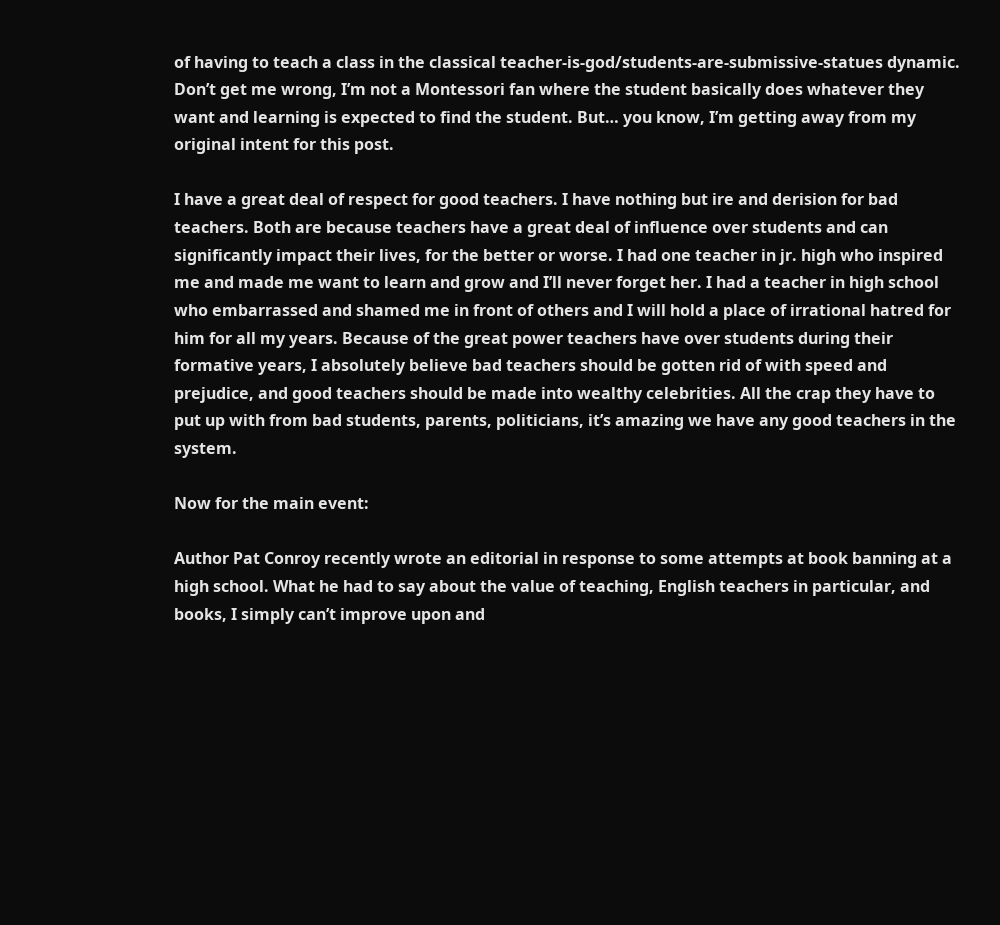of having to teach a class in the classical teacher-is-god/students-are-submissive-statues dynamic. Don’t get me wrong, I’m not a Montessori fan where the student basically does whatever they want and learning is expected to find the student. But… you know, I’m getting away from my original intent for this post.

I have a great deal of respect for good teachers. I have nothing but ire and derision for bad teachers. Both are because teachers have a great deal of influence over students and can significantly impact their lives, for the better or worse. I had one teacher in jr. high who inspired me and made me want to learn and grow and I’ll never forget her. I had a teacher in high school who embarrassed and shamed me in front of others and I will hold a place of irrational hatred for him for all my years. Because of the great power teachers have over students during their formative years, I absolutely believe bad teachers should be gotten rid of with speed and prejudice, and good teachers should be made into wealthy celebrities. All the crap they have to put up with from bad students, parents, politicians, it’s amazing we have any good teachers in the system.

Now for the main event:

Author Pat Conroy recently wrote an editorial in response to some attempts at book banning at a high school. What he had to say about the value of teaching, English teachers in particular, and books, I simply can’t improve upon and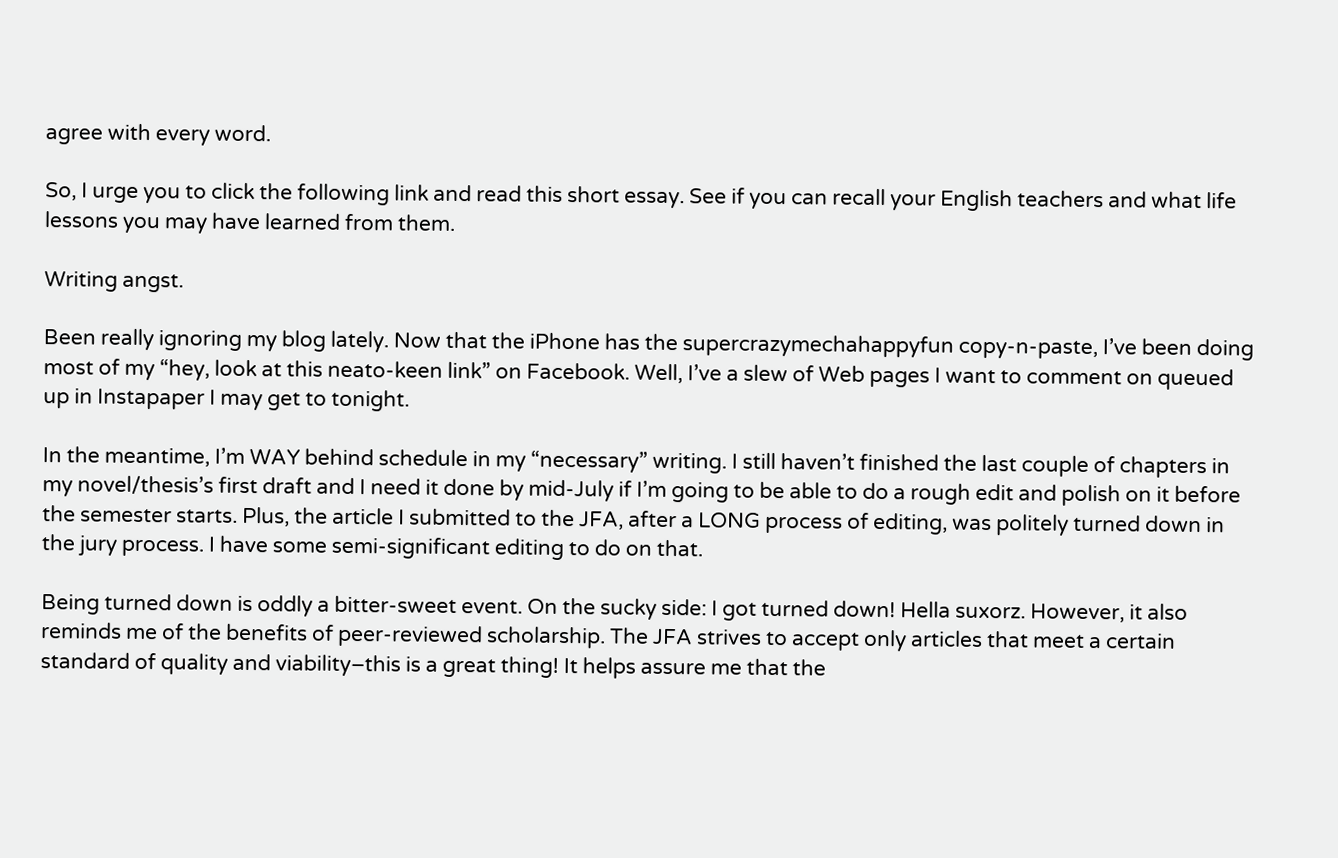agree with every word.

So, I urge you to click the following link and read this short essay. See if you can recall your English teachers and what life lessons you may have learned from them.

Writing angst.

Been really ignoring my blog lately. Now that the iPhone has the supercrazymechahappyfun copy-n-paste, I’ve been doing most of my “hey, look at this neato-keen link” on Facebook. Well, I’ve a slew of Web pages I want to comment on queued up in Instapaper I may get to tonight.

In the meantime, I’m WAY behind schedule in my “necessary” writing. I still haven’t finished the last couple of chapters in my novel/thesis’s first draft and I need it done by mid-July if I’m going to be able to do a rough edit and polish on it before the semester starts. Plus, the article I submitted to the JFA, after a LONG process of editing, was politely turned down in the jury process. I have some semi-significant editing to do on that.

Being turned down is oddly a bitter-sweet event. On the sucky side: I got turned down! Hella suxorz. However, it also reminds me of the benefits of peer-reviewed scholarship. The JFA strives to accept only articles that meet a certain standard of quality and viability–this is a great thing! It helps assure me that the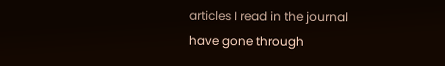articles I read in the journal have gone through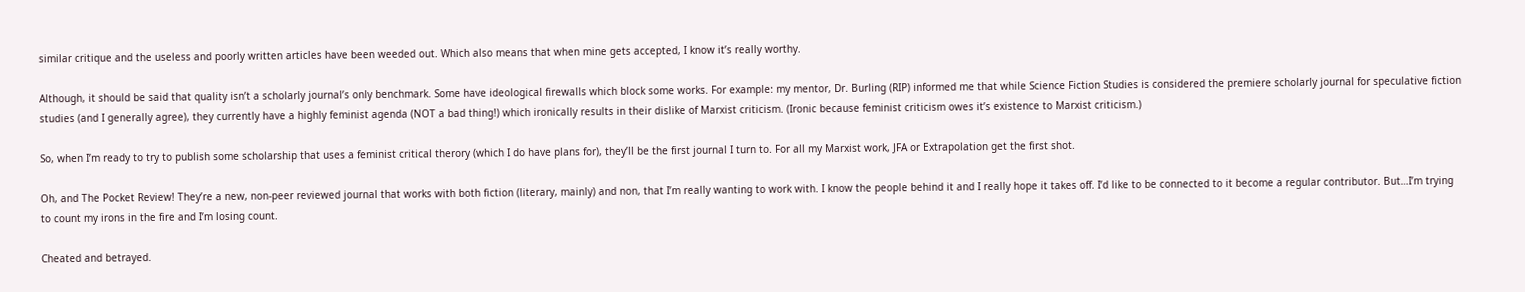similar critique and the useless and poorly written articles have been weeded out. Which also means that when mine gets accepted, I know it’s really worthy.

Although, it should be said that quality isn’t a scholarly journal’s only benchmark. Some have ideological firewalls which block some works. For example: my mentor, Dr. Burling (RIP) informed me that while Science Fiction Studies is considered the premiere scholarly journal for speculative fiction studies (and I generally agree), they currently have a highly feminist agenda (NOT a bad thing!) which ironically results in their dislike of Marxist criticism. (Ironic because feminist criticism owes it’s existence to Marxist criticism.)

So, when I’m ready to try to publish some scholarship that uses a feminist critical therory (which I do have plans for), they’ll be the first journal I turn to. For all my Marxist work, JFA or Extrapolation get the first shot.

Oh, and The Pocket Review! They’re a new, non-peer reviewed journal that works with both fiction (literary, mainly) and non, that I’m really wanting to work with. I know the people behind it and I really hope it takes off. I’d like to be connected to it become a regular contributor. But…I’m trying to count my irons in the fire and I’m losing count.

Cheated and betrayed.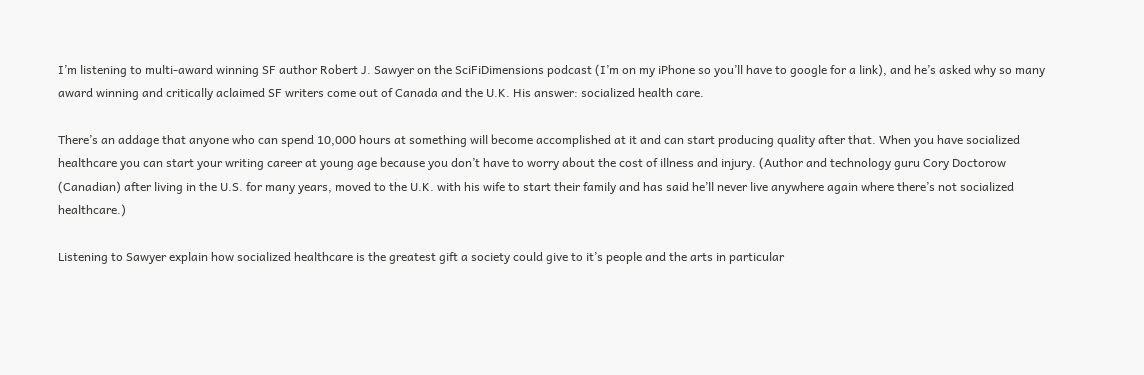I’m listening to multi-award winning SF author Robert J. Sawyer on the SciFiDimensions podcast (I’m on my iPhone so you’ll have to google for a link), and he’s asked why so many award winning and critically aclaimed SF writers come out of Canada and the U.K. His answer: socialized health care.

There’s an addage that anyone who can spend 10,000 hours at something will become accomplished at it and can start producing quality after that. When you have socialized healthcare you can start your writing career at young age because you don’t have to worry about the cost of illness and injury. (Author and technology guru Cory Doctorow (Canadian) after living in the U.S. for many years, moved to the U.K. with his wife to start their family and has said he’ll never live anywhere again where there’s not socialized healthcare.)

Listening to Sawyer explain how socialized healthcare is the greatest gift a society could give to it’s people and the arts in particular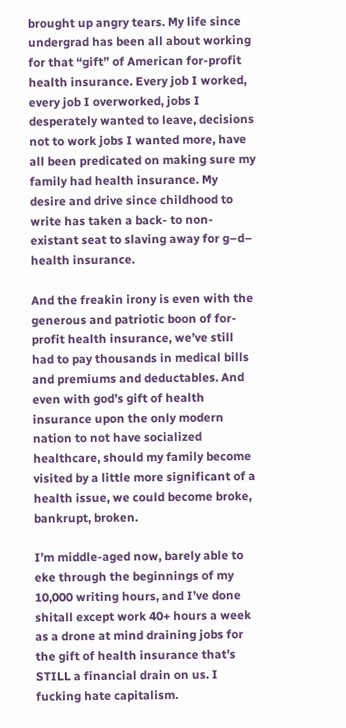brought up angry tears. My life since undergrad has been all about working for that “gift” of American for-profit health insurance. Every job I worked, every job I overworked, jobs I desperately wanted to leave, decisions not to work jobs I wanted more, have all been predicated on making sure my family had health insurance. My desire and drive since childhood to write has taken a back- to non-existant seat to slaving away for g–d– health insurance.

And the freakin irony is even with the generous and patriotic boon of for-profit health insurance, we’ve still had to pay thousands in medical bills and premiums and deductables. And even with god’s gift of health insurance upon the only modern nation to not have socialized healthcare, should my family become visited by a little more significant of a health issue, we could become broke, bankrupt, broken.

I’m middle-aged now, barely able to eke through the beginnings of my 10,000 writing hours, and I’ve done shitall except work 40+ hours a week as a drone at mind draining jobs for the gift of health insurance that’s STILL a financial drain on us. I fucking hate capitalism.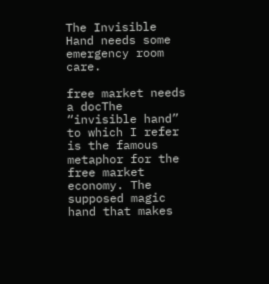The Invisible Hand needs some emergency room care.

free market needs a docThe “invisible hand” to which I refer is the famous metaphor for the free market economy. The supposed magic hand that makes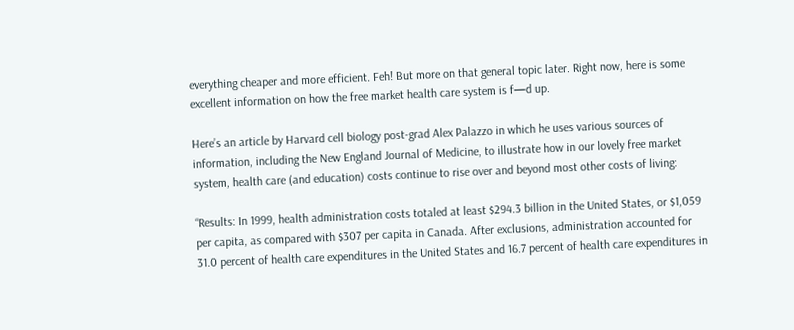everything cheaper and more efficient. Feh! But more on that general topic later. Right now, here is some excellent information on how the free market health care system is f—d up.

Here’s an article by Harvard cell biology post-grad Alex Palazzo in which he uses various sources of information, including the New England Journal of Medicine, to illustrate how in our lovely free market system, health care (and education) costs continue to rise over and beyond most other costs of living:

“Results: In 1999, health administration costs totaled at least $294.3 billion in the United States, or $1,059 per capita, as compared with $307 per capita in Canada. After exclusions, administration accounted for 31.0 percent of health care expenditures in the United States and 16.7 percent of health care expenditures in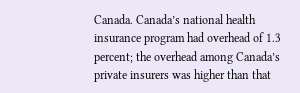Canada. Canada’s national health insurance program had overhead of 1.3 percent; the overhead among Canada’s private insurers was higher than that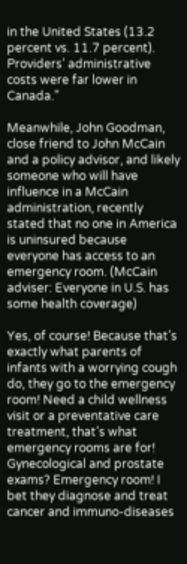in the United States (13.2 percent vs. 11.7 percent). Providers’ administrative costs were far lower in Canada.”

Meanwhile, John Goodman, close friend to John McCain and a policy advisor, and likely someone who will have influence in a McCain administration, recently stated that no one in America is uninsured because everyone has access to an emergency room. (McCain adviser: Everyone in U.S. has some health coverage)

Yes, of course! Because that’s exactly what parents of infants with a worrying cough do, they go to the emergency room! Need a child wellness visit or a preventative care treatment, that’s what emergency rooms are for! Gynecological and prostate exams? Emergency room! I bet they diagnose and treat cancer and immuno-diseases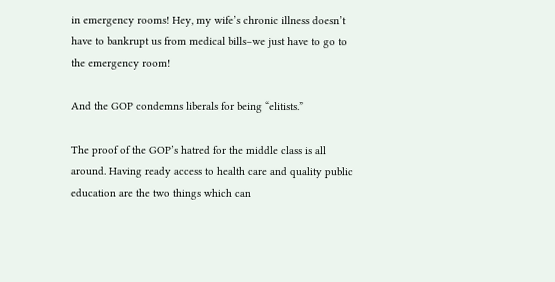in emergency rooms! Hey, my wife’s chronic illness doesn’t have to bankrupt us from medical bills–we just have to go to the emergency room!

And the GOP condemns liberals for being “elitists.”

The proof of the GOP’s hatred for the middle class is all around. Having ready access to health care and quality public education are the two things which can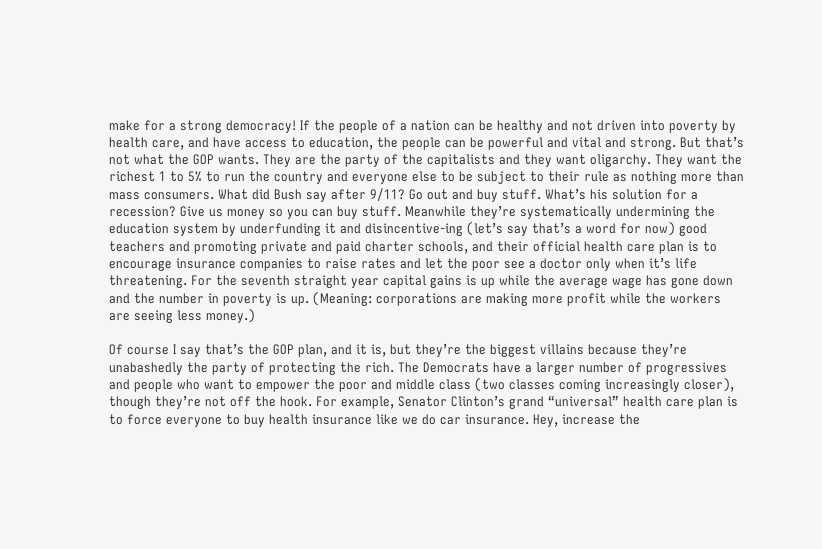make for a strong democracy! If the people of a nation can be healthy and not driven into poverty by health care, and have access to education, the people can be powerful and vital and strong. But that’s not what the GOP wants. They are the party of the capitalists and they want oligarchy. They want the richest 1 to 5% to run the country and everyone else to be subject to their rule as nothing more than mass consumers. What did Bush say after 9/11? Go out and buy stuff. What’s his solution for a recession? Give us money so you can buy stuff. Meanwhile they’re systematically undermining the education system by underfunding it and disincentive-ing (let’s say that’s a word for now) good teachers and promoting private and paid charter schools, and their official health care plan is to encourage insurance companies to raise rates and let the poor see a doctor only when it’s life threatening. For the seventh straight year capital gains is up while the average wage has gone down and the number in poverty is up. (Meaning: corporations are making more profit while the workers are seeing less money.)

Of course I say that’s the GOP plan, and it is, but they’re the biggest villains because they’re unabashedly the party of protecting the rich. The Democrats have a larger number of progressives and people who want to empower the poor and middle class (two classes coming increasingly closer), though they’re not off the hook. For example, Senator Clinton’s grand “universal” health care plan is to force everyone to buy health insurance like we do car insurance. Hey, increase the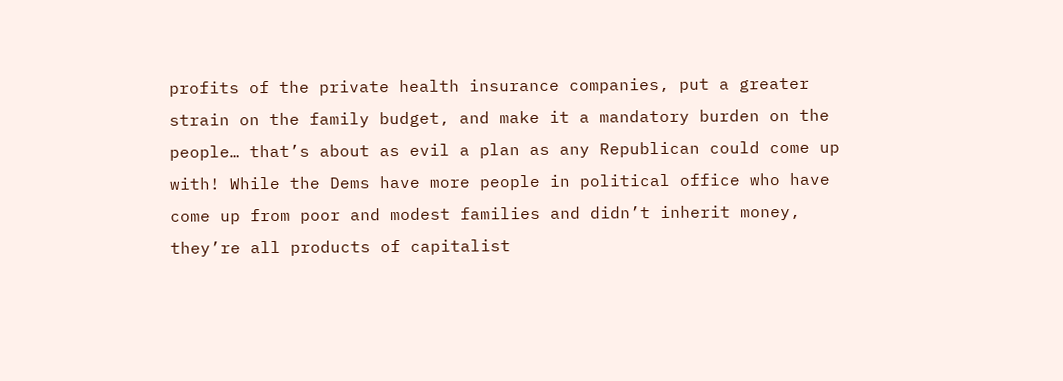profits of the private health insurance companies, put a greater strain on the family budget, and make it a mandatory burden on the people… that’s about as evil a plan as any Republican could come up with! While the Dems have more people in political office who have come up from poor and modest families and didn’t inherit money, they’re all products of capitalist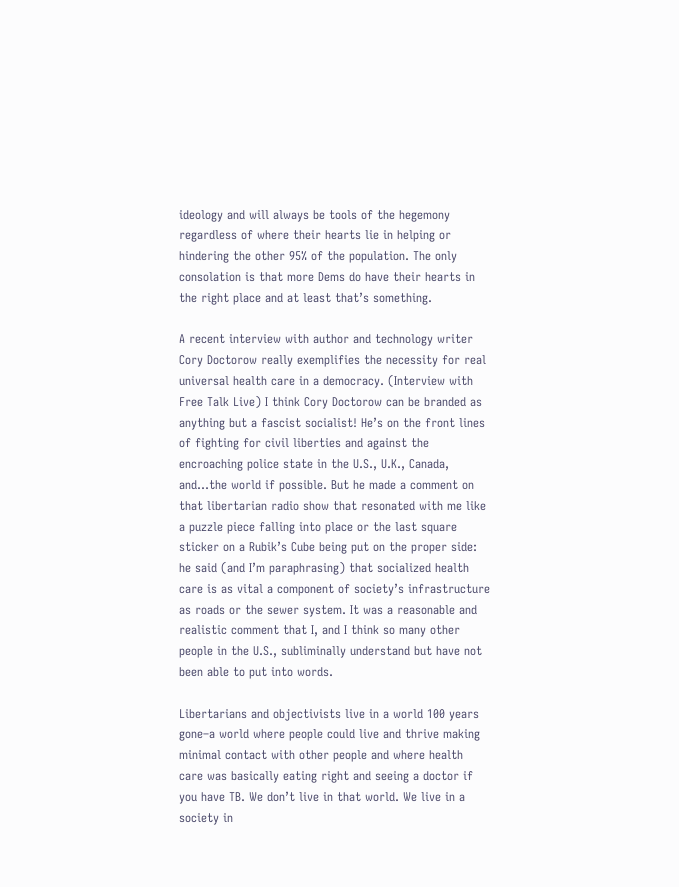ideology and will always be tools of the hegemony regardless of where their hearts lie in helping or hindering the other 95% of the population. The only consolation is that more Dems do have their hearts in the right place and at least that’s something.

A recent interview with author and technology writer Cory Doctorow really exemplifies the necessity for real universal health care in a democracy. (Interview with Free Talk Live) I think Cory Doctorow can be branded as anything but a fascist socialist! He’s on the front lines of fighting for civil liberties and against the encroaching police state in the U.S., U.K., Canada, and…the world if possible. But he made a comment on that libertarian radio show that resonated with me like a puzzle piece falling into place or the last square sticker on a Rubik’s Cube being put on the proper side: he said (and I’m paraphrasing) that socialized health care is as vital a component of society’s infrastructure as roads or the sewer system. It was a reasonable and realistic comment that I, and I think so many other people in the U.S., subliminally understand but have not been able to put into words.

Libertarians and objectivists live in a world 100 years gone–a world where people could live and thrive making minimal contact with other people and where health care was basically eating right and seeing a doctor if you have TB. We don’t live in that world. We live in a society in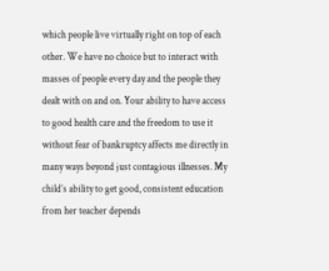which people live virtually right on top of each other. We have no choice but to interact with masses of people every day and the people they dealt with on and on. Your ability to have access to good health care and the freedom to use it without fear of bankruptcy affects me directly in many ways beyond just contagious illnesses. My child’s ability to get good, consistent education from her teacher depends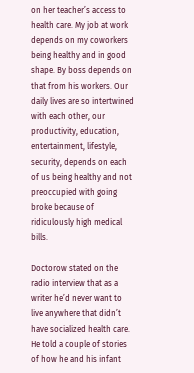on her teacher’s access to health care. My job at work depends on my coworkers being healthy and in good shape. By boss depends on that from his workers. Our daily lives are so intertwined with each other, our productivity, education, entertainment, lifestyle, security, depends on each of us being healthy and not preoccupied with going broke because of ridiculously high medical bills.

Doctorow stated on the radio interview that as a writer he’d never want to live anywhere that didn’t have socialized health care. He told a couple of stories of how he and his infant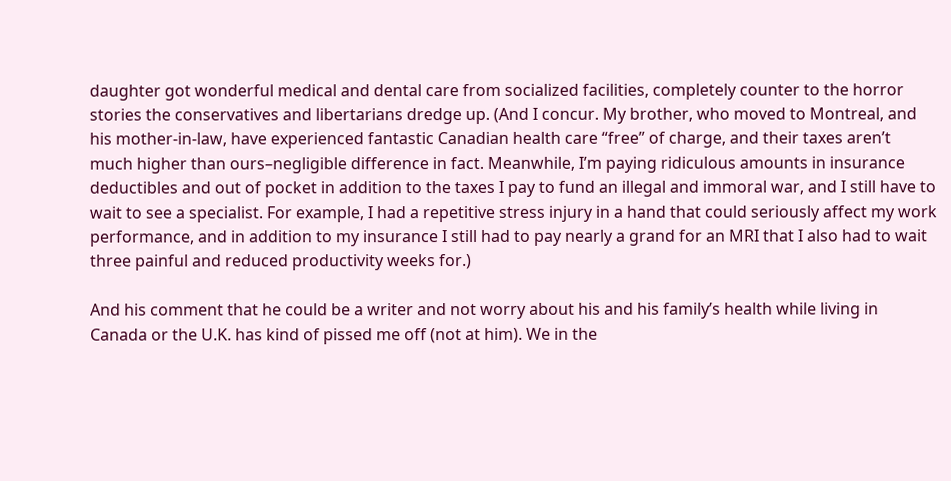daughter got wonderful medical and dental care from socialized facilities, completely counter to the horror stories the conservatives and libertarians dredge up. (And I concur. My brother, who moved to Montreal, and his mother-in-law, have experienced fantastic Canadian health care “free” of charge, and their taxes aren’t much higher than ours–negligible difference in fact. Meanwhile, I’m paying ridiculous amounts in insurance deductibles and out of pocket in addition to the taxes I pay to fund an illegal and immoral war, and I still have to wait to see a specialist. For example, I had a repetitive stress injury in a hand that could seriously affect my work performance, and in addition to my insurance I still had to pay nearly a grand for an MRI that I also had to wait three painful and reduced productivity weeks for.)

And his comment that he could be a writer and not worry about his and his family’s health while living in Canada or the U.K. has kind of pissed me off (not at him). We in the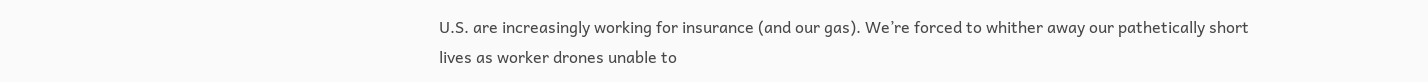U.S. are increasingly working for insurance (and our gas). We’re forced to whither away our pathetically short lives as worker drones unable to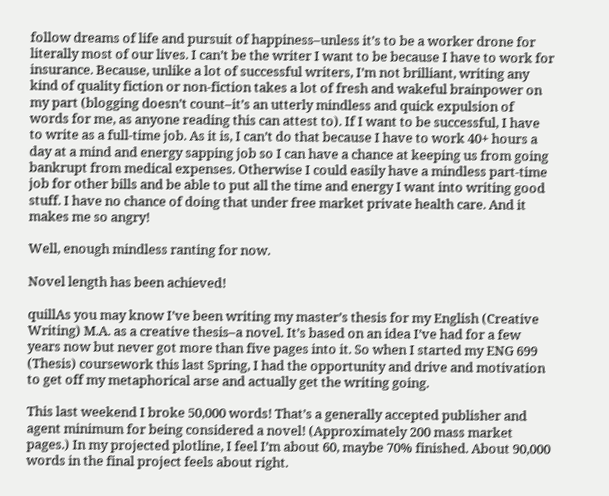follow dreams of life and pursuit of happiness–unless it’s to be a worker drone for literally most of our lives. I can’t be the writer I want to be because I have to work for insurance. Because, unlike a lot of successful writers, I’m not brilliant, writing any kind of quality fiction or non-fiction takes a lot of fresh and wakeful brainpower on my part (blogging doesn’t count–it’s an utterly mindless and quick expulsion of words for me, as anyone reading this can attest to). If I want to be successful, I have to write as a full-time job. As it is, I can’t do that because I have to work 40+ hours a day at a mind and energy sapping job so I can have a chance at keeping us from going bankrupt from medical expenses. Otherwise I could easily have a mindless part-time job for other bills and be able to put all the time and energy I want into writing good stuff. I have no chance of doing that under free market private health care. And it makes me so angry!

Well, enough mindless ranting for now.

Novel length has been achieved!

quillAs you may know I’ve been writing my master’s thesis for my English (Creative Writing) M.A. as a creative thesis–a novel. It’s based on an idea I’ve had for a few years now but never got more than five pages into it. So when I started my ENG 699 (Thesis) coursework this last Spring, I had the opportunity and drive and motivation to get off my metaphorical arse and actually get the writing going.

This last weekend I broke 50,000 words! That’s a generally accepted publisher and agent minimum for being considered a novel! (Approximately 200 mass market pages.) In my projected plotline, I feel I’m about 60, maybe 70% finished. About 90,000 words in the final project feels about right.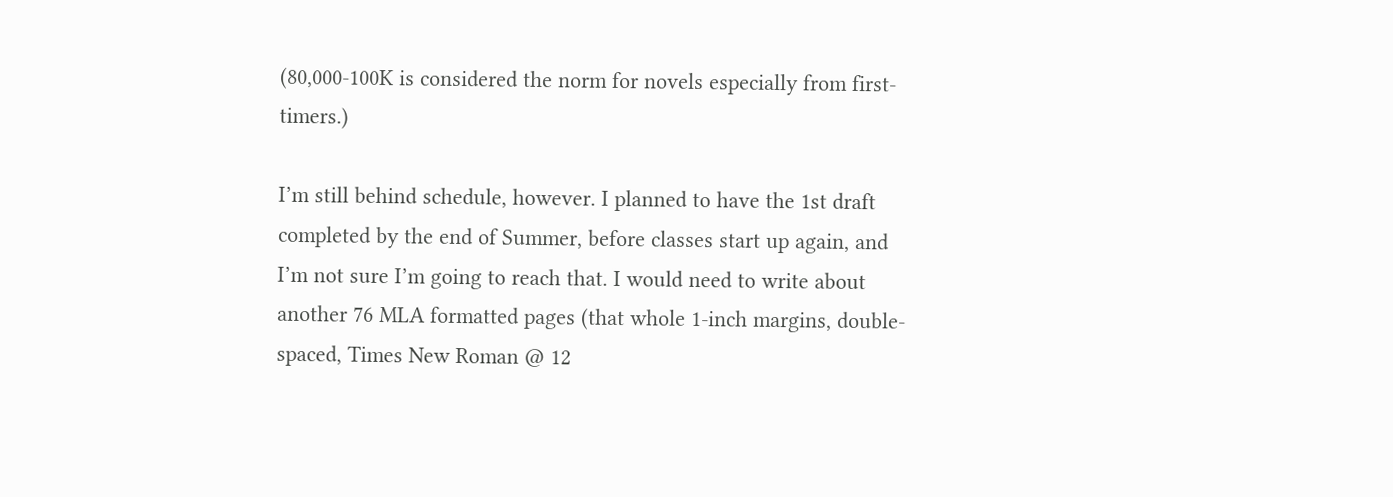(80,000-100K is considered the norm for novels especially from first-timers.)

I’m still behind schedule, however. I planned to have the 1st draft completed by the end of Summer, before classes start up again, and I’m not sure I’m going to reach that. I would need to write about another 76 MLA formatted pages (that whole 1-inch margins, double-spaced, Times New Roman @ 12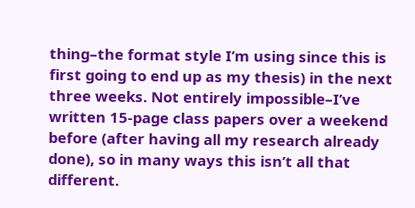thing–the format style I’m using since this is first going to end up as my thesis) in the next three weeks. Not entirely impossible–I’ve written 15-page class papers over a weekend before (after having all my research already done), so in many ways this isn’t all that different.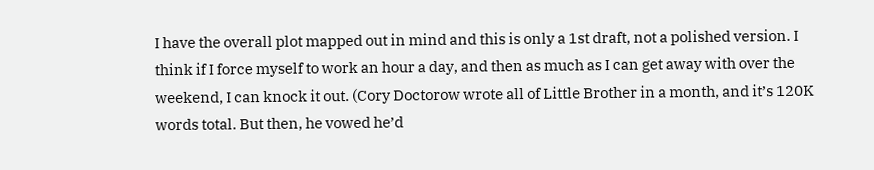I have the overall plot mapped out in mind and this is only a 1st draft, not a polished version. I think if I force myself to work an hour a day, and then as much as I can get away with over the weekend, I can knock it out. (Cory Doctorow wrote all of Little Brother in a month, and it’s 120K words total. But then, he vowed he’d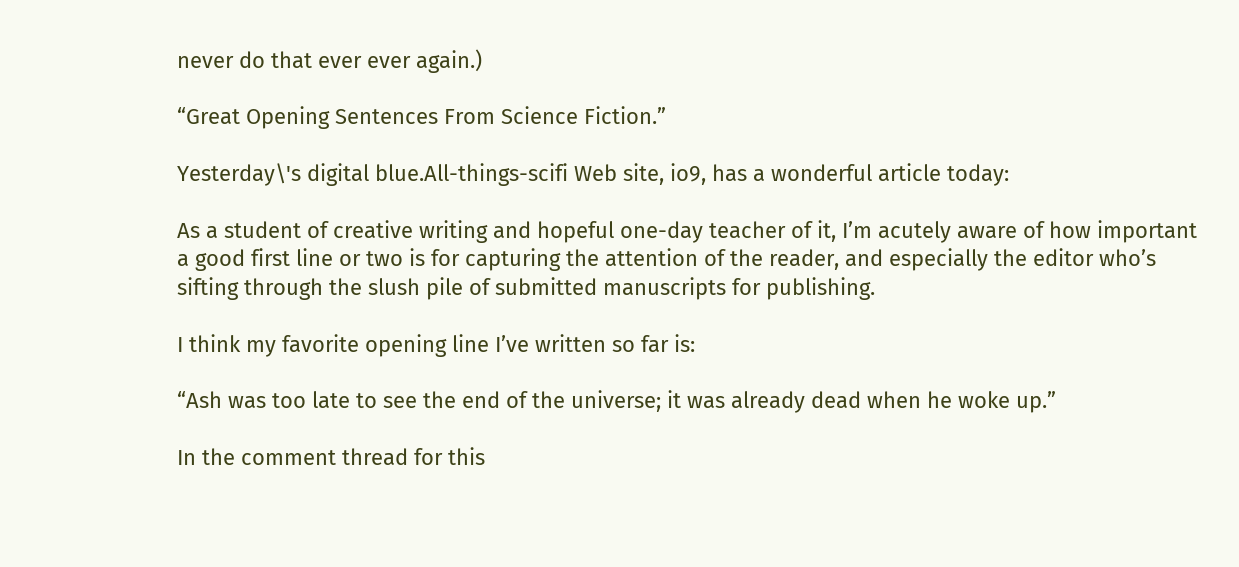never do that ever ever again.)

“Great Opening Sentences From Science Fiction.”

Yesterday\'s digital blue.All-things-scifi Web site, io9, has a wonderful article today:

As a student of creative writing and hopeful one-day teacher of it, I’m acutely aware of how important a good first line or two is for capturing the attention of the reader, and especially the editor who’s sifting through the slush pile of submitted manuscripts for publishing.

I think my favorite opening line I’ve written so far is:

“Ash was too late to see the end of the universe; it was already dead when he woke up.”

In the comment thread for this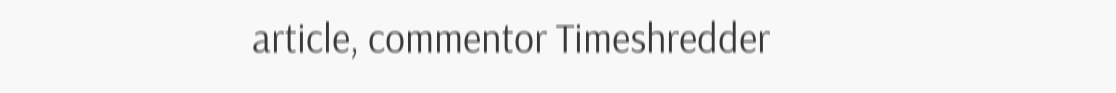article, commentor Timeshredder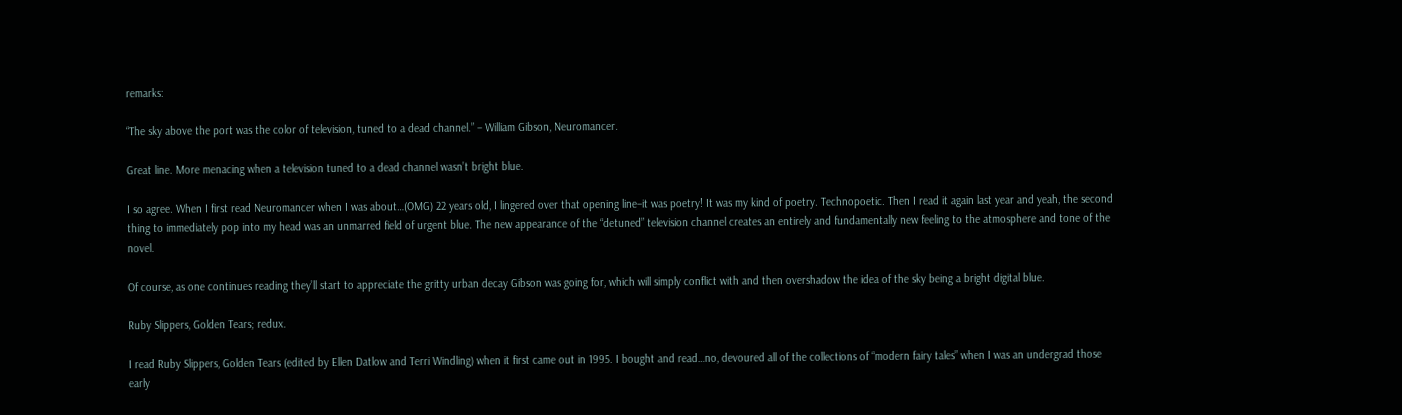remarks:

“The sky above the port was the color of television, tuned to a dead channel.” – William Gibson, Neuromancer.

Great line. More menacing when a television tuned to a dead channel wasn’t bright blue.

I so agree. When I first read Neuromancer when I was about…(OMG) 22 years old, I lingered over that opening line–it was poetry! It was my kind of poetry. Technopoetic. Then I read it again last year and yeah, the second thing to immediately pop into my head was an unmarred field of urgent blue. The new appearance of the “detuned” television channel creates an entirely and fundamentally new feeling to the atmosphere and tone of the novel.

Of course, as one continues reading they’ll start to appreciate the gritty urban decay Gibson was going for, which will simply conflict with and then overshadow the idea of the sky being a bright digital blue.

Ruby Slippers, Golden Tears; redux.

I read Ruby Slippers, Golden Tears (edited by Ellen Datlow and Terri Windling) when it first came out in 1995. I bought and read…no, devoured all of the collections of “modern fairy tales” when I was an undergrad those early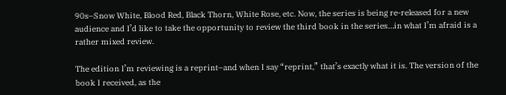90s–Snow White, Blood Red, Black Thorn, White Rose, etc. Now, the series is being re-released for a new audience and I’d like to take the opportunity to review the third book in the series…in what I’m afraid is a rather mixed review.

The edition I’m reviewing is a reprint–and when I say “reprint,” that’s exactly what it is. The version of the book I received, as the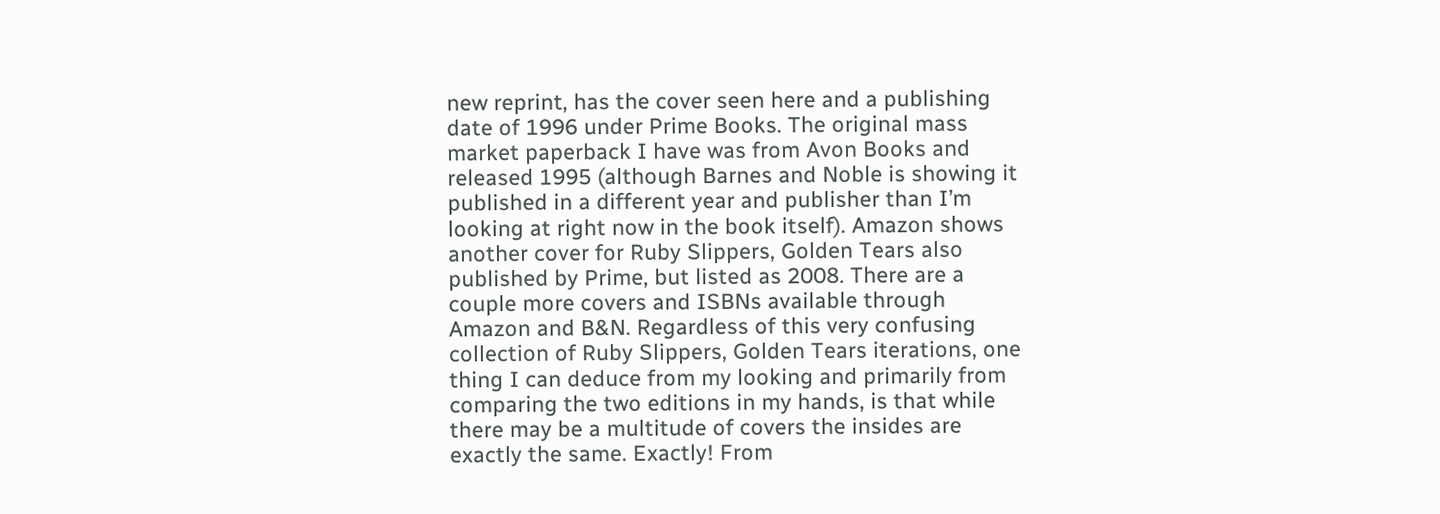new reprint, has the cover seen here and a publishing date of 1996 under Prime Books. The original mass market paperback I have was from Avon Books and released 1995 (although Barnes and Noble is showing it published in a different year and publisher than I’m looking at right now in the book itself). Amazon shows another cover for Ruby Slippers, Golden Tears also published by Prime, but listed as 2008. There are a couple more covers and ISBNs available through Amazon and B&N. Regardless of this very confusing collection of Ruby Slippers, Golden Tears iterations, one thing I can deduce from my looking and primarily from comparing the two editions in my hands, is that while there may be a multitude of covers the insides are exactly the same. Exactly! From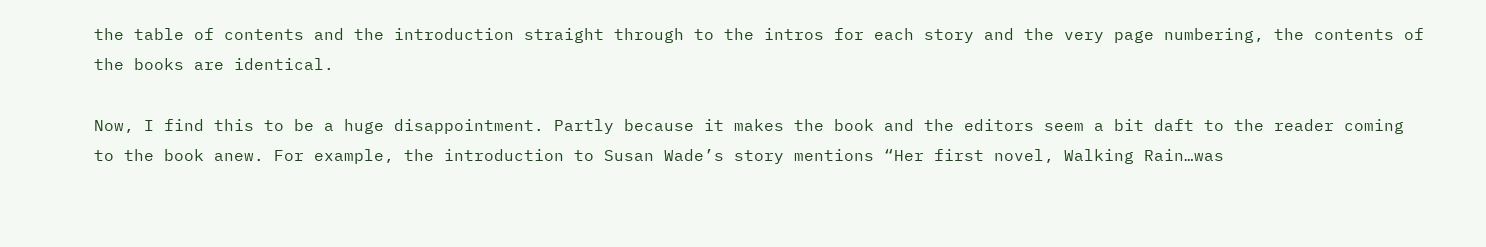the table of contents and the introduction straight through to the intros for each story and the very page numbering, the contents of the books are identical.

Now, I find this to be a huge disappointment. Partly because it makes the book and the editors seem a bit daft to the reader coming to the book anew. For example, the introduction to Susan Wade’s story mentions “Her first novel, Walking Rain…was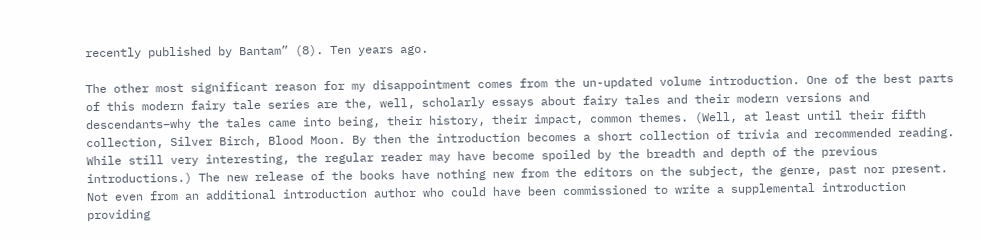recently published by Bantam” (8). Ten years ago.

The other most significant reason for my disappointment comes from the un-updated volume introduction. One of the best parts of this modern fairy tale series are the, well, scholarly essays about fairy tales and their modern versions and descendants–why the tales came into being, their history, their impact, common themes. (Well, at least until their fifth collection, Silver Birch, Blood Moon. By then the introduction becomes a short collection of trivia and recommended reading. While still very interesting, the regular reader may have become spoiled by the breadth and depth of the previous introductions.) The new release of the books have nothing new from the editors on the subject, the genre, past nor present. Not even from an additional introduction author who could have been commissioned to write a supplemental introduction providing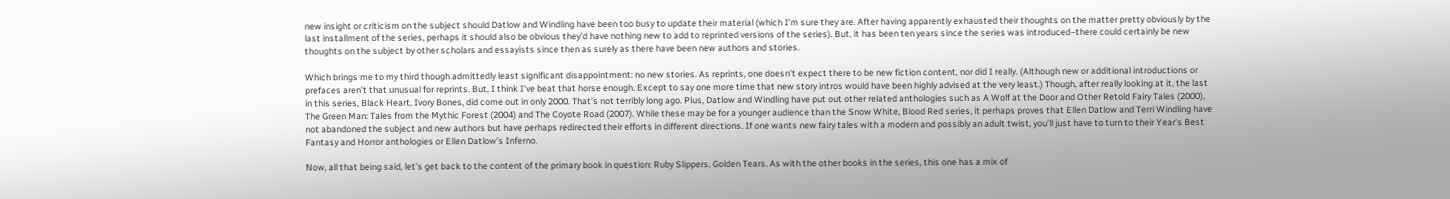new insight or criticism on the subject should Datlow and Windling have been too busy to update their material (which I’m sure they are. After having apparently exhausted their thoughts on the matter pretty obviously by the last installment of the series, perhaps it should also be obvious they’d have nothing new to add to reprinted versions of the series). But, it has been ten years since the series was introduced–there could certainly be new thoughts on the subject by other scholars and essayists since then as surely as there have been new authors and stories.

Which brings me to my third though admittedly least significant disappointment: no new stories. As reprints, one doesn’t expect there to be new fiction content, nor did I really. (Although new or additional introductions or prefaces aren’t that unusual for reprints. But, I think I’ve beat that horse enough. Except to say one more time that new story intros would have been highly advised at the very least.) Though, after really looking at it, the last in this series, Black Heart, Ivory Bones, did come out in only 2000. That’s not terribly long ago. Plus, Datlow and Windling have put out other related anthologies such as A Wolf at the Door and Other Retold Fairy Tales (2000), The Green Man: Tales from the Mythic Forest (2004) and The Coyote Road (2007). While these may be for a younger audience than the Snow White, Blood Red series, it perhaps proves that Ellen Datlow and Terri Windling have not abandoned the subject and new authors but have perhaps redirected their efforts in different directions. If one wants new fairy tales with a modern and possibly an adult twist, you’ll just have to turn to their Year’s Best Fantasy and Horror anthologies or Ellen Datlow’s Inferno.

Now, all that being said, let’s get back to the content of the primary book in question: Ruby Slippers, Golden Tears. As with the other books in the series, this one has a mix of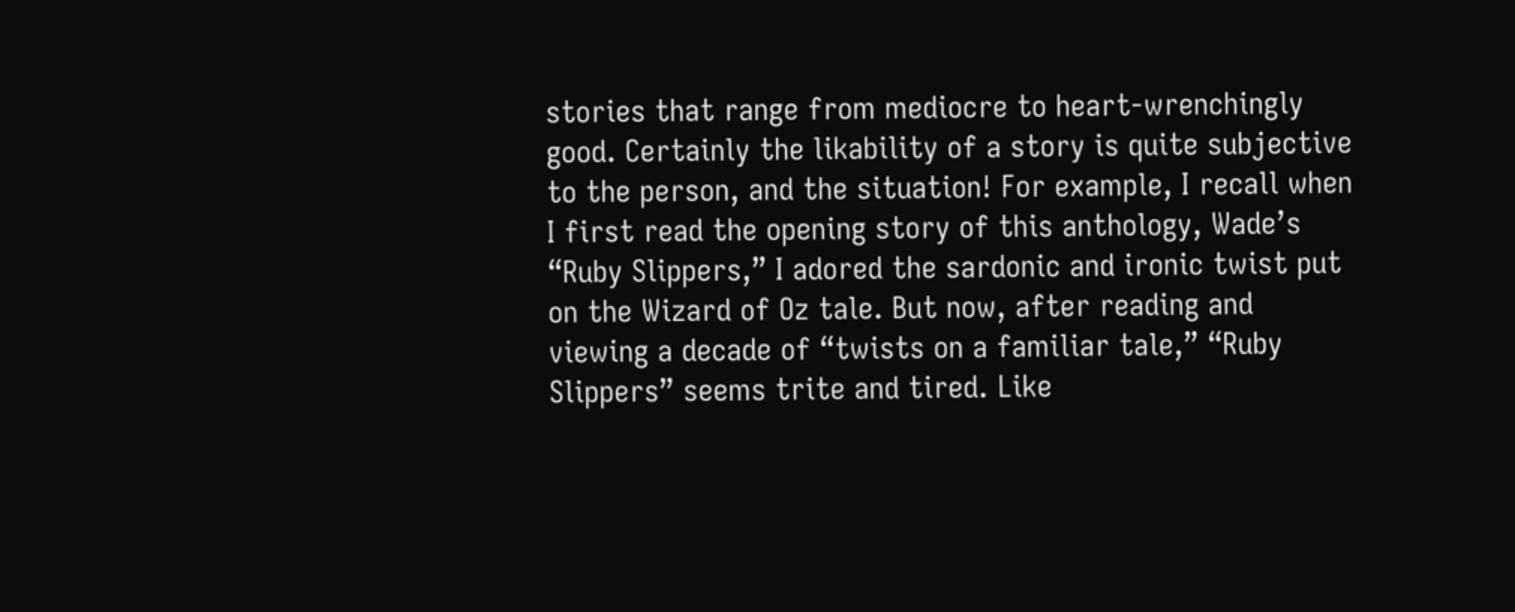stories that range from mediocre to heart-wrenchingly good. Certainly the likability of a story is quite subjective to the person, and the situation! For example, I recall when I first read the opening story of this anthology, Wade’s “Ruby Slippers,” I adored the sardonic and ironic twist put on the Wizard of Oz tale. But now, after reading and viewing a decade of “twists on a familiar tale,” “Ruby Slippers” seems trite and tired. Like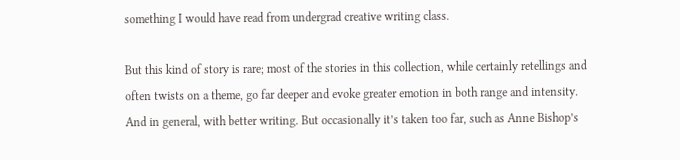something I would have read from undergrad creative writing class.

But this kind of story is rare; most of the stories in this collection, while certainly retellings and often twists on a theme, go far deeper and evoke greater emotion in both range and intensity. And in general, with better writing. But occasionally it’s taken too far, such as Anne Bishop’s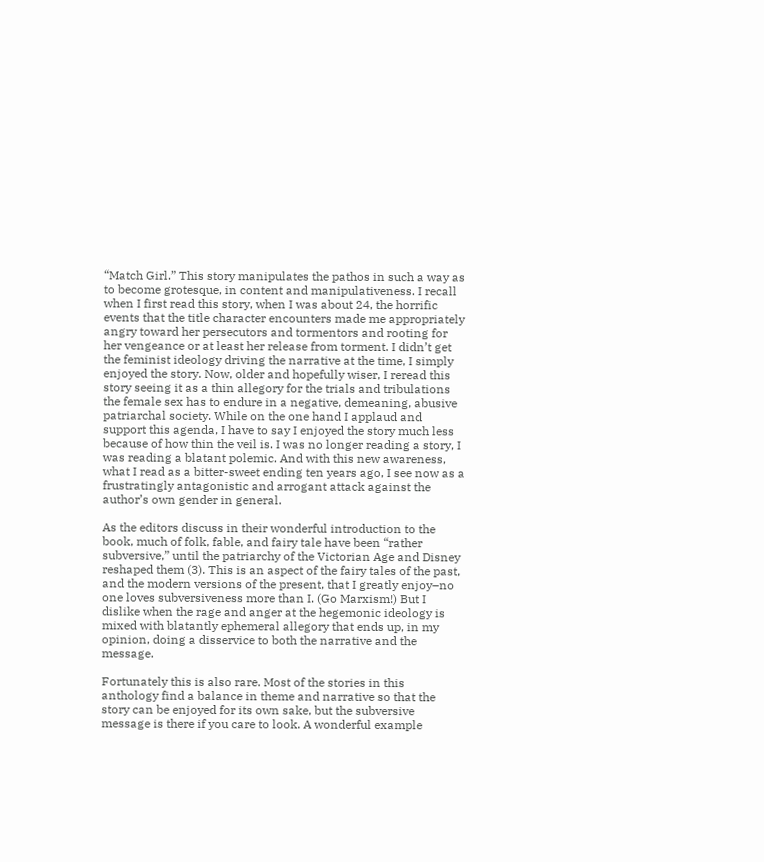“Match Girl.” This story manipulates the pathos in such a way as to become grotesque, in content and manipulativeness. I recall when I first read this story, when I was about 24, the horrific events that the title character encounters made me appropriately angry toward her persecutors and tormentors and rooting for her vengeance or at least her release from torment. I didn’t get the feminist ideology driving the narrative at the time, I simply enjoyed the story. Now, older and hopefully wiser, I reread this story seeing it as a thin allegory for the trials and tribulations the female sex has to endure in a negative, demeaning, abusive patriarchal society. While on the one hand I applaud and support this agenda, I have to say I enjoyed the story much less because of how thin the veil is. I was no longer reading a story, I was reading a blatant polemic. And with this new awareness, what I read as a bitter-sweet ending ten years ago, I see now as a frustratingly antagonistic and arrogant attack against the author’s own gender in general.

As the editors discuss in their wonderful introduction to the book, much of folk, fable, and fairy tale have been “rather subversive,” until the patriarchy of the Victorian Age and Disney reshaped them (3). This is an aspect of the fairy tales of the past, and the modern versions of the present, that I greatly enjoy–no one loves subversiveness more than I. (Go Marxism!) But I dislike when the rage and anger at the hegemonic ideology is mixed with blatantly ephemeral allegory that ends up, in my opinion, doing a disservice to both the narrative and the message.

Fortunately this is also rare. Most of the stories in this anthology find a balance in theme and narrative so that the story can be enjoyed for its own sake, but the subversive message is there if you care to look. A wonderful example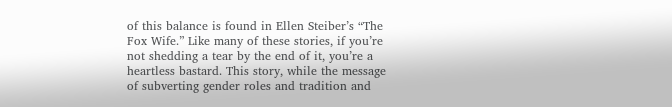of this balance is found in Ellen Steiber’s “The Fox Wife.” Like many of these stories, if you’re not shedding a tear by the end of it, you’re a heartless bastard. This story, while the message of subverting gender roles and tradition and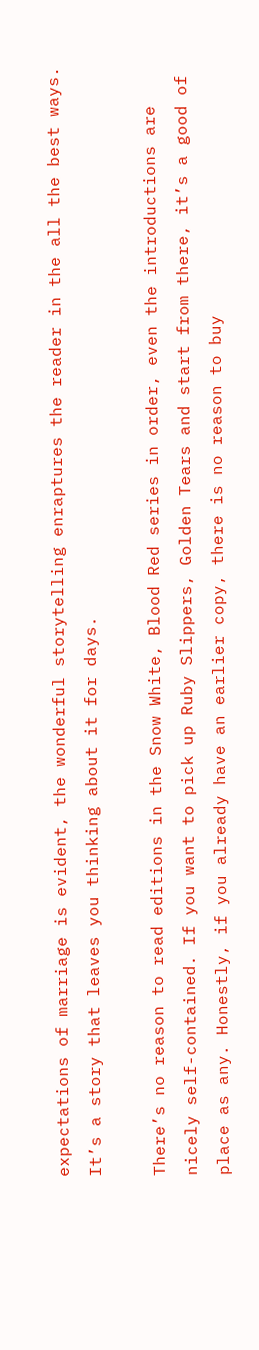expectations of marriage is evident, the wonderful storytelling enraptures the reader in the all the best ways. It’s a story that leaves you thinking about it for days.

There’s no reason to read editions in the Snow White, Blood Red series in order, even the introductions are nicely self-contained. If you want to pick up Ruby Slippers, Golden Tears and start from there, it’s a good of place as any. Honestly, if you already have an earlier copy, there is no reason to buy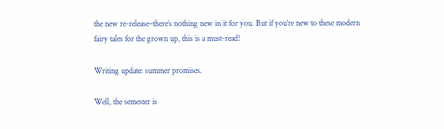the new re-release–there’s nothing new in it for you. But if you’re new to these modern fairy tales for the grown up, this is a must-read!

Writing update: summer promises.

Well, the semester is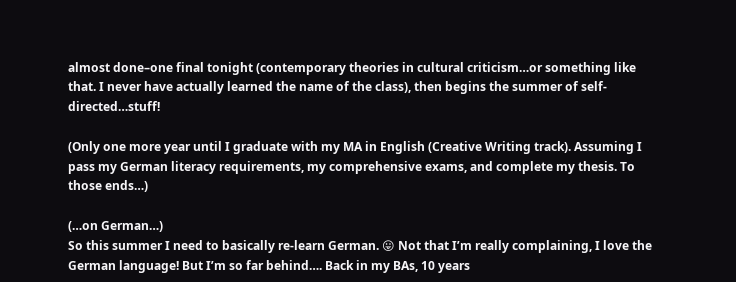almost done–one final tonight (contemporary theories in cultural criticism…or something like that. I never have actually learned the name of the class), then begins the summer of self-directed…stuff!

(Only one more year until I graduate with my MA in English (Creative Writing track). Assuming I pass my German literacy requirements, my comprehensive exams, and complete my thesis. To those ends…)

(…on German…)
So this summer I need to basically re-learn German. 😛 Not that I’m really complaining, I love the German language! But I’m so far behind…. Back in my BAs, 10 years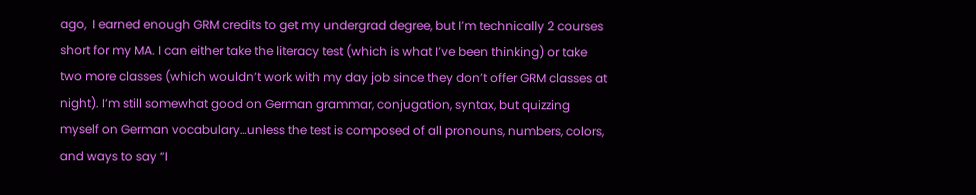ago,  I earned enough GRM credits to get my undergrad degree, but I’m technically 2 courses short for my MA. I can either take the literacy test (which is what I’ve been thinking) or take two more classes (which wouldn’t work with my day job since they don’t offer GRM classes at night). I’m still somewhat good on German grammar, conjugation, syntax, but quizzing myself on German vocabulary…unless the test is composed of all pronouns, numbers, colors, and ways to say “I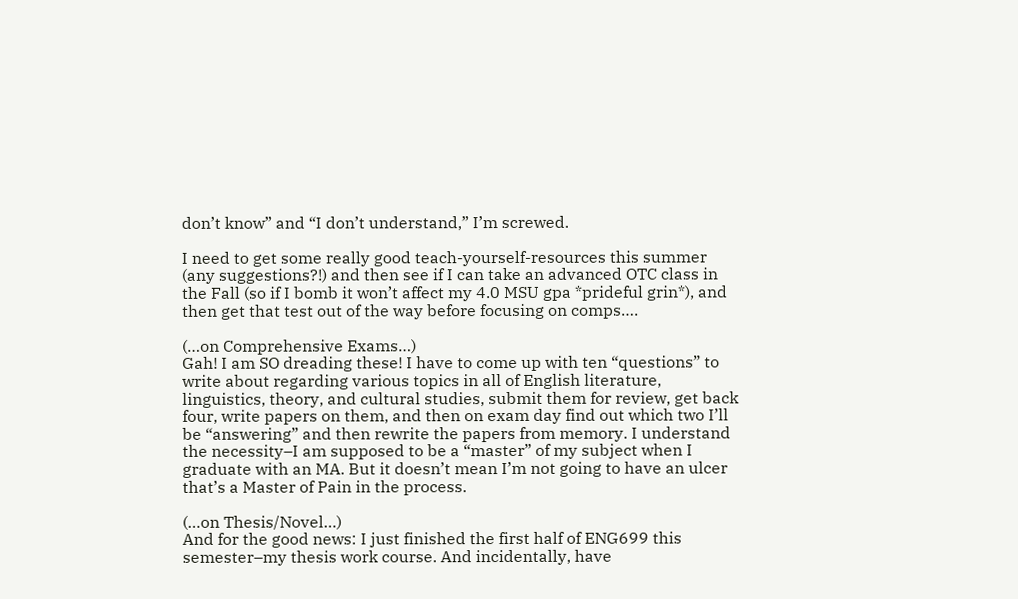don’t know” and “I don’t understand,” I’m screwed.

I need to get some really good teach-yourself-resources this summer (any suggestions?!) and then see if I can take an advanced OTC class in the Fall (so if I bomb it won’t affect my 4.0 MSU gpa *prideful grin*), and then get that test out of the way before focusing on comps….

(…on Comprehensive Exams…)
Gah! I am SO dreading these! I have to come up with ten “questions” to write about regarding various topics in all of English literature, linguistics, theory, and cultural studies, submit them for review, get back four, write papers on them, and then on exam day find out which two I’ll be “answering” and then rewrite the papers from memory. I understand the necessity–I am supposed to be a “master” of my subject when I graduate with an MA. But it doesn’t mean I’m not going to have an ulcer that’s a Master of Pain in the process.

(…on Thesis/Novel…)
And for the good news: I just finished the first half of ENG699 this semester–my thesis work course. And incidentally, have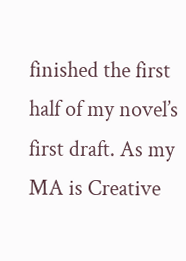finished the first half of my novel’s first draft. As my MA is Creative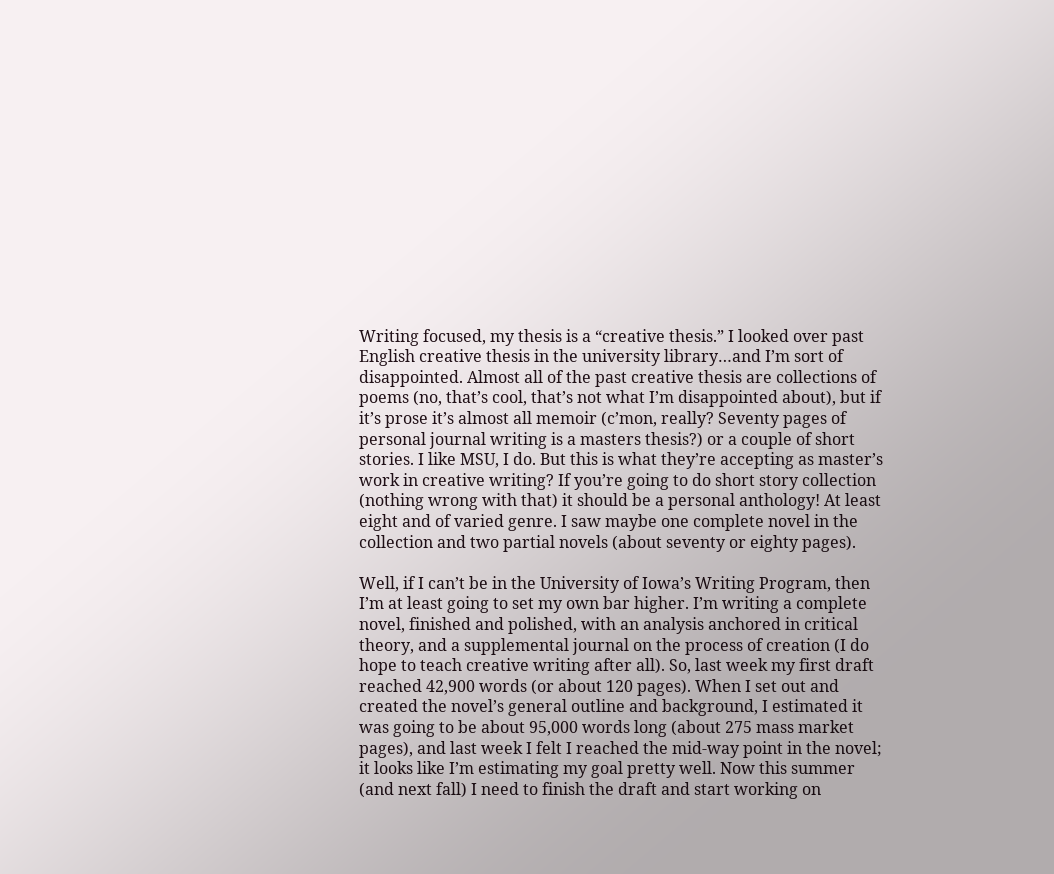Writing focused, my thesis is a “creative thesis.” I looked over past English creative thesis in the university library…and I’m sort of disappointed. Almost all of the past creative thesis are collections of poems (no, that’s cool, that’s not what I’m disappointed about), but if it’s prose it’s almost all memoir (c’mon, really? Seventy pages of personal journal writing is a masters thesis?) or a couple of short stories. I like MSU, I do. But this is what they’re accepting as master’s work in creative writing? If you’re going to do short story collection (nothing wrong with that) it should be a personal anthology! At least eight and of varied genre. I saw maybe one complete novel in the collection and two partial novels (about seventy or eighty pages).

Well, if I can’t be in the University of Iowa’s Writing Program, then I’m at least going to set my own bar higher. I’m writing a complete novel, finished and polished, with an analysis anchored in critical theory, and a supplemental journal on the process of creation (I do hope to teach creative writing after all). So, last week my first draft reached 42,900 words (or about 120 pages). When I set out and created the novel’s general outline and background, I estimated it was going to be about 95,000 words long (about 275 mass market pages), and last week I felt I reached the mid-way point in the novel; it looks like I’m estimating my goal pretty well. Now this summer (and next fall) I need to finish the draft and start working on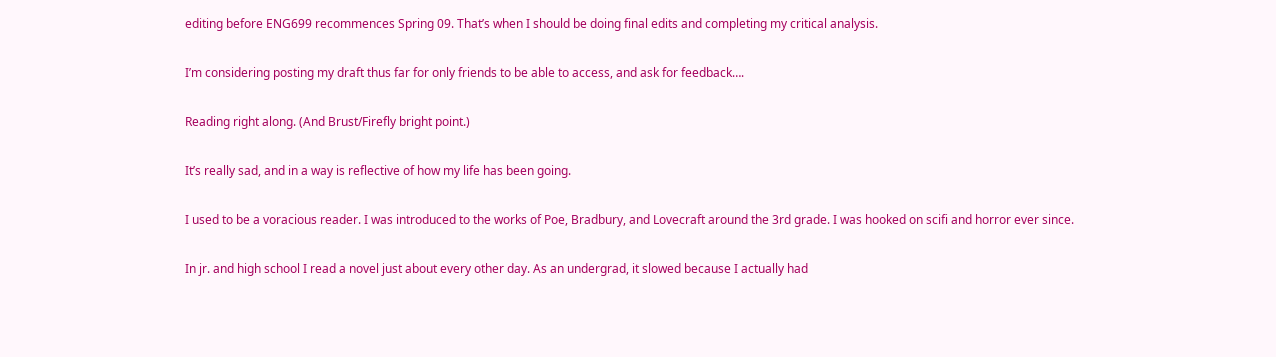editing before ENG699 recommences Spring 09. That’s when I should be doing final edits and completing my critical analysis.

I’m considering posting my draft thus far for only friends to be able to access, and ask for feedback….

Reading right along. (And Brust/Firefly bright point.)

It’s really sad, and in a way is reflective of how my life has been going.

I used to be a voracious reader. I was introduced to the works of Poe, Bradbury, and Lovecraft around the 3rd grade. I was hooked on scifi and horror ever since.

In jr. and high school I read a novel just about every other day. As an undergrad, it slowed because I actually had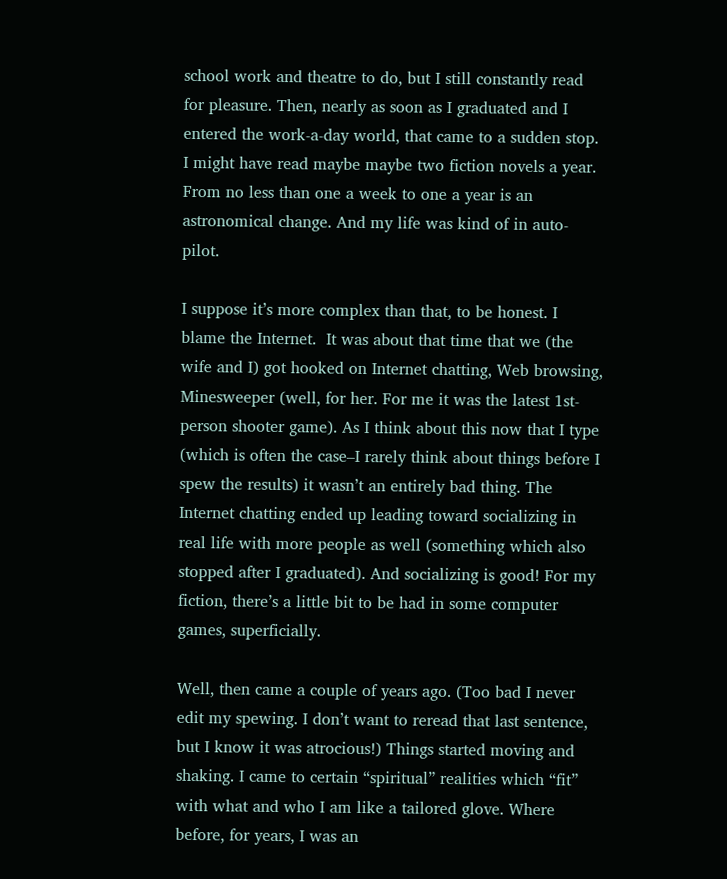school work and theatre to do, but I still constantly read for pleasure. Then, nearly as soon as I graduated and I entered the work-a-day world, that came to a sudden stop. I might have read maybe maybe two fiction novels a year. From no less than one a week to one a year is an astronomical change. And my life was kind of in auto-pilot.

I suppose it’s more complex than that, to be honest. I blame the Internet.  It was about that time that we (the wife and I) got hooked on Internet chatting, Web browsing, Minesweeper (well, for her. For me it was the latest 1st-person shooter game). As I think about this now that I type (which is often the case–I rarely think about things before I spew the results) it wasn’t an entirely bad thing. The Internet chatting ended up leading toward socializing in real life with more people as well (something which also stopped after I graduated). And socializing is good! For my fiction, there’s a little bit to be had in some computer games, superficially.

Well, then came a couple of years ago. (Too bad I never edit my spewing. I don’t want to reread that last sentence, but I know it was atrocious!) Things started moving and shaking. I came to certain “spiritual” realities which “fit” with what and who I am like a tailored glove. Where before, for years, I was an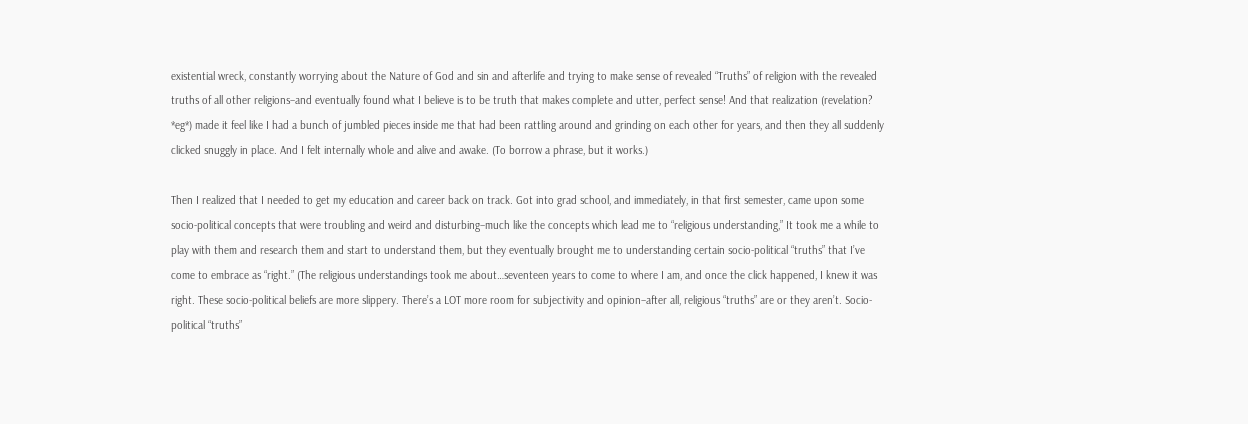existential wreck, constantly worrying about the Nature of God and sin and afterlife and trying to make sense of revealed “Truths” of religion with the revealed truths of all other religions–and eventually found what I believe is to be truth that makes complete and utter, perfect sense! And that realization (revelation? *eg*) made it feel like I had a bunch of jumbled pieces inside me that had been rattling around and grinding on each other for years, and then they all suddenly clicked snuggly in place. And I felt internally whole and alive and awake. (To borrow a phrase, but it works.)

Then I realized that I needed to get my education and career back on track. Got into grad school, and immediately, in that first semester, came upon some socio-political concepts that were troubling and weird and disturbing–much like the concepts which lead me to “religious understanding,” It took me a while to play with them and research them and start to understand them, but they eventually brought me to understanding certain socio-political “truths” that I’ve come to embrace as “right.” (The religious understandings took me about…seventeen years to come to where I am, and once the click happened, I knew it was right. These socio-political beliefs are more slippery. There’s a LOT more room for subjectivity and opinion–after all, religious “truths” are or they aren’t. Socio-political “truths”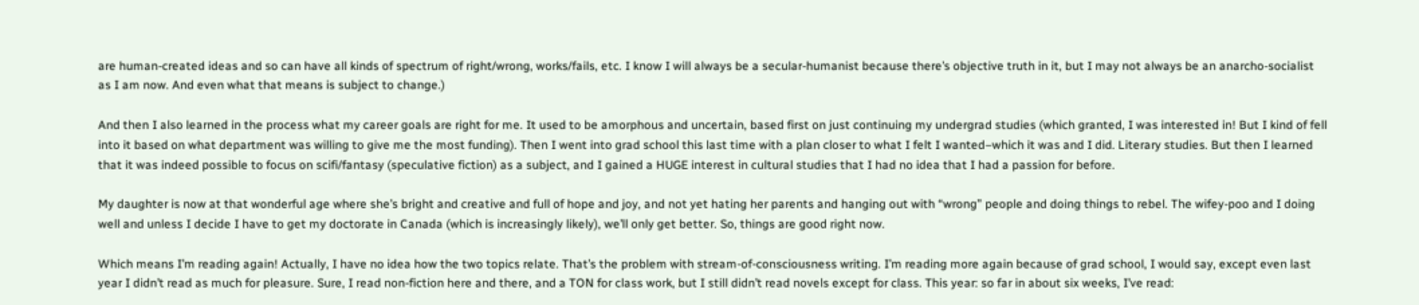are human-created ideas and so can have all kinds of spectrum of right/wrong, works/fails, etc. I know I will always be a secular-humanist because there’s objective truth in it, but I may not always be an anarcho-socialist as I am now. And even what that means is subject to change.)

And then I also learned in the process what my career goals are right for me. It used to be amorphous and uncertain, based first on just continuing my undergrad studies (which granted, I was interested in! But I kind of fell into it based on what department was willing to give me the most funding). Then I went into grad school this last time with a plan closer to what I felt I wanted–which it was and I did. Literary studies. But then I learned that it was indeed possible to focus on scifi/fantasy (speculative fiction) as a subject, and I gained a HUGE interest in cultural studies that I had no idea that I had a passion for before.

My daughter is now at that wonderful age where she’s bright and creative and full of hope and joy, and not yet hating her parents and hanging out with “wrong” people and doing things to rebel. The wifey-poo and I doing well and unless I decide I have to get my doctorate in Canada (which is increasingly likely), we’ll only get better. So, things are good right now.

Which means I’m reading again! Actually, I have no idea how the two topics relate. That’s the problem with stream-of-consciousness writing. I’m reading more again because of grad school, I would say, except even last year I didn’t read as much for pleasure. Sure, I read non-fiction here and there, and a TON for class work, but I still didn’t read novels except for class. This year: so far in about six weeks, I’ve read: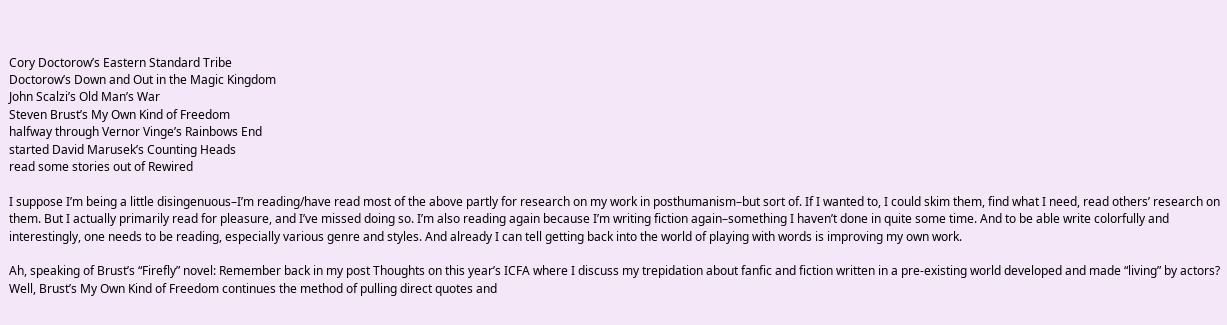Cory Doctorow’s Eastern Standard Tribe
Doctorow’s Down and Out in the Magic Kingdom
John Scalzi’s Old Man’s War
Steven Brust’s My Own Kind of Freedom
halfway through Vernor Vinge’s Rainbows End
started David Marusek’s Counting Heads
read some stories out of Rewired

I suppose I’m being a little disingenuous–I’m reading/have read most of the above partly for research on my work in posthumanism–but sort of. If I wanted to, I could skim them, find what I need, read others’ research on them. But I actually primarily read for pleasure, and I’ve missed doing so. I’m also reading again because I’m writing fiction again–something I haven’t done in quite some time. And to be able write colorfully and interestingly, one needs to be reading, especially various genre and styles. And already I can tell getting back into the world of playing with words is improving my own work.

Ah, speaking of Brust’s “Firefly” novel: Remember back in my post Thoughts on this year’s ICFA where I discuss my trepidation about fanfic and fiction written in a pre-existing world developed and made “living” by actors? Well, Brust’s My Own Kind of Freedom continues the method of pulling direct quotes and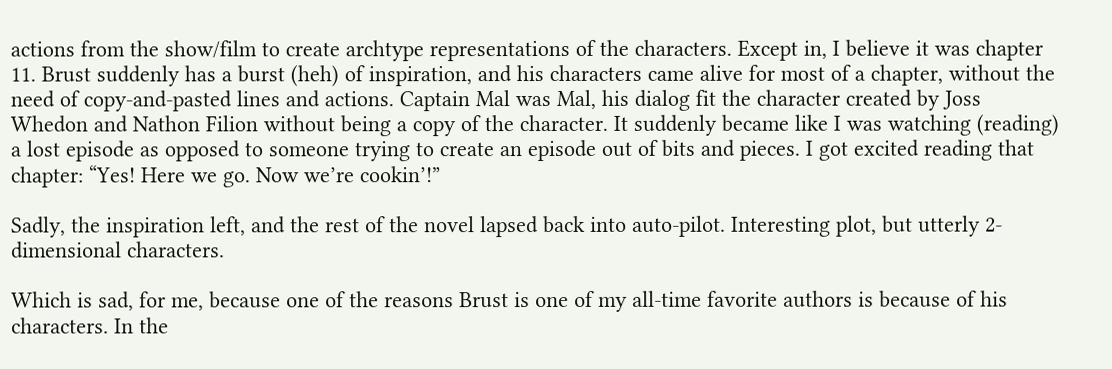actions from the show/film to create archtype representations of the characters. Except in, I believe it was chapter 11. Brust suddenly has a burst (heh) of inspiration, and his characters came alive for most of a chapter, without the need of copy-and-pasted lines and actions. Captain Mal was Mal, his dialog fit the character created by Joss Whedon and Nathon Filion without being a copy of the character. It suddenly became like I was watching (reading) a lost episode as opposed to someone trying to create an episode out of bits and pieces. I got excited reading that chapter: “Yes! Here we go. Now we’re cookin’!”

Sadly, the inspiration left, and the rest of the novel lapsed back into auto-pilot. Interesting plot, but utterly 2-dimensional characters.

Which is sad, for me, because one of the reasons Brust is one of my all-time favorite authors is because of his characters. In the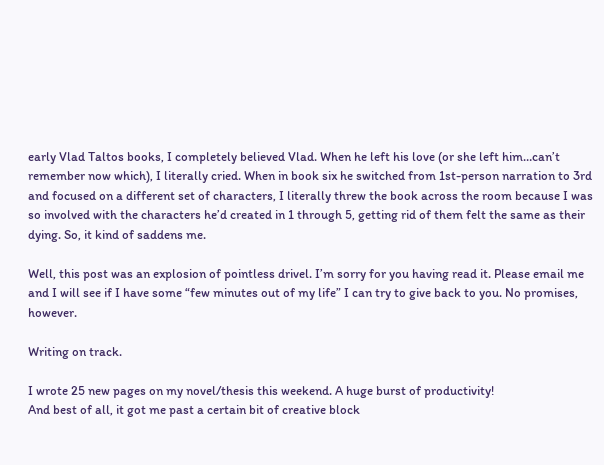early Vlad Taltos books, I completely believed Vlad. When he left his love (or she left him…can’t remember now which), I literally cried. When in book six he switched from 1st-person narration to 3rd and focused on a different set of characters, I literally threw the book across the room because I was so involved with the characters he’d created in 1 through 5, getting rid of them felt the same as their dying. So, it kind of saddens me.

Well, this post was an explosion of pointless drivel. I’m sorry for you having read it. Please email me and I will see if I have some “few minutes out of my life” I can try to give back to you. No promises, however.

Writing on track.

I wrote 25 new pages on my novel/thesis this weekend. A huge burst of productivity!
And best of all, it got me past a certain bit of creative block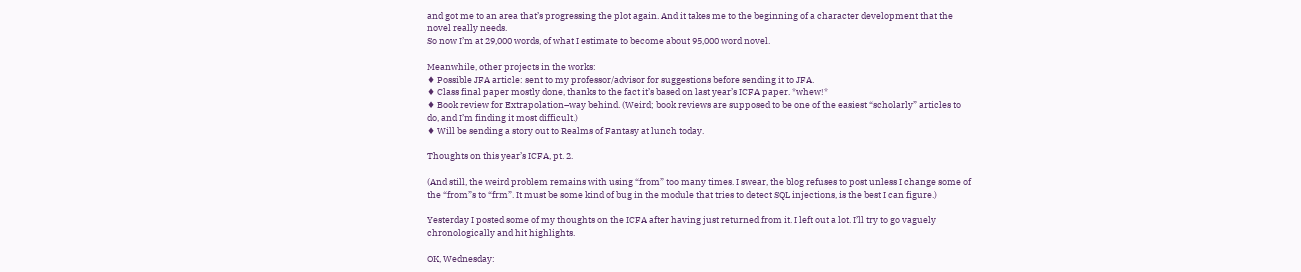and got me to an area that’s progressing the plot again. And it takes me to the beginning of a character development that the novel really needs.
So now I’m at 29,000 words, of what I estimate to become about 95,000 word novel.

Meanwhile, other projects in the works:
♦ Possible JFA article: sent to my professor/advisor for suggestions before sending it to JFA.
♦ Class final paper mostly done, thanks to the fact it’s based on last year’s ICFA paper. *whew!*
♦ Book review for Extrapolation–way behind. (Weird; book reviews are supposed to be one of the easiest “scholarly” articles to do, and I’m finding it most difficult.)
♦ Will be sending a story out to Realms of Fantasy at lunch today.

Thoughts on this year’s ICFA, pt. 2.

(And still, the weird problem remains with using “from” too many times. I swear, the blog refuses to post unless I change some of the “from”s to “frm”. It must be some kind of bug in the module that tries to detect SQL injections, is the best I can figure.)

Yesterday I posted some of my thoughts on the ICFA after having just returned from it. I left out a lot. I’ll try to go vaguely chronologically and hit highlights.

OK, Wednesday: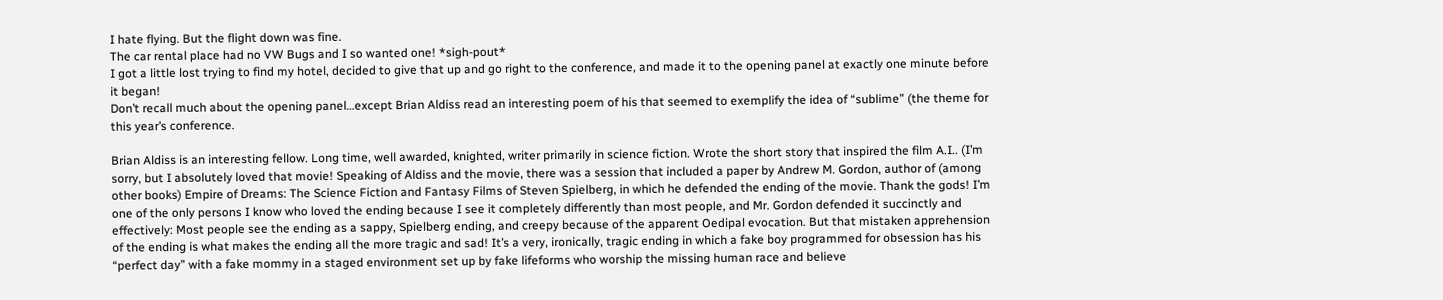I hate flying. But the flight down was fine.
The car rental place had no VW Bugs and I so wanted one! *sigh-pout*
I got a little lost trying to find my hotel, decided to give that up and go right to the conference, and made it to the opening panel at exactly one minute before it began!
Don’t recall much about the opening panel…except Brian Aldiss read an interesting poem of his that seemed to exemplify the idea of “sublime” (the theme for this year’s conference.

Brian Aldiss is an interesting fellow. Long time, well awarded, knighted, writer primarily in science fiction. Wrote the short story that inspired the film A.I.. (I’m sorry, but I absolutely loved that movie! Speaking of Aldiss and the movie, there was a session that included a paper by Andrew M. Gordon, author of (among other books) Empire of Dreams: The Science Fiction and Fantasy Films of Steven Spielberg, in which he defended the ending of the movie. Thank the gods! I’m one of the only persons I know who loved the ending because I see it completely differently than most people, and Mr. Gordon defended it succinctly and effectively: Most people see the ending as a sappy, Spielberg ending, and creepy because of the apparent Oedipal evocation. But that mistaken apprehension of the ending is what makes the ending all the more tragic and sad! It’s a very, ironically, tragic ending in which a fake boy programmed for obsession has his “perfect day” with a fake mommy in a staged environment set up by fake lifeforms who worship the missing human race and believe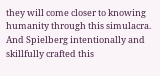they will come closer to knowing humanity through this simulacra. And Spielberg intentionally and skillfully crafted this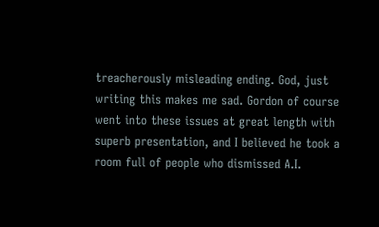treacherously misleading ending. God, just writing this makes me sad. Gordon of course went into these issues at great length with superb presentation, and I believed he took a room full of people who dismissed A.I.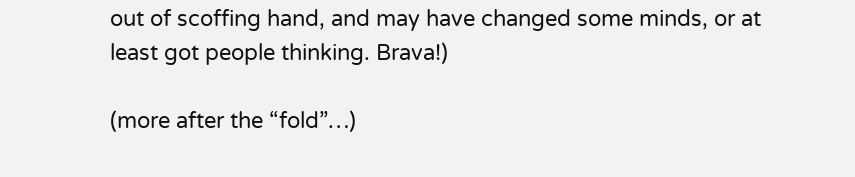out of scoffing hand, and may have changed some minds, or at least got people thinking. Brava!)

(more after the “fold”…)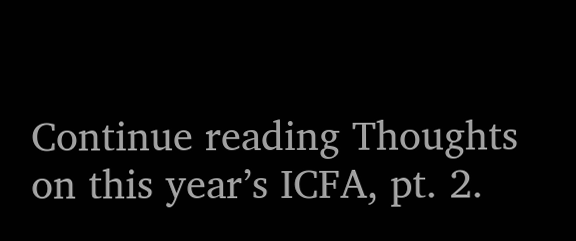Continue reading Thoughts on this year’s ICFA, pt. 2.